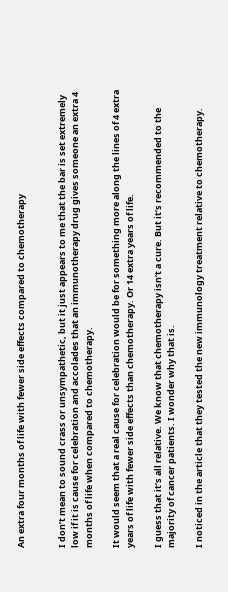An extra four months of life with fewer side effects compared to chemotherapy


I don’t mean to sound crass or unsympathetic, but it just appears to me that the bar is set extremely low if it is cause for celebration and accolades that an immunotherapy drug gives someone an extra 4 months of life when compared to chemotherapy.

It would seem that a real cause for celebration would be for something more along the lines of 4 extra years of life with fewer side effects than chemotherapy. Or 14 extra years of life.

I guess that it’s all relative. We know that chemotherapy isn’t a cure. But it’s recommended to the majority of cancer patients. I wonder why that is.

I noticed in the article that they tested the new immunology treatment relative to chemotherapy.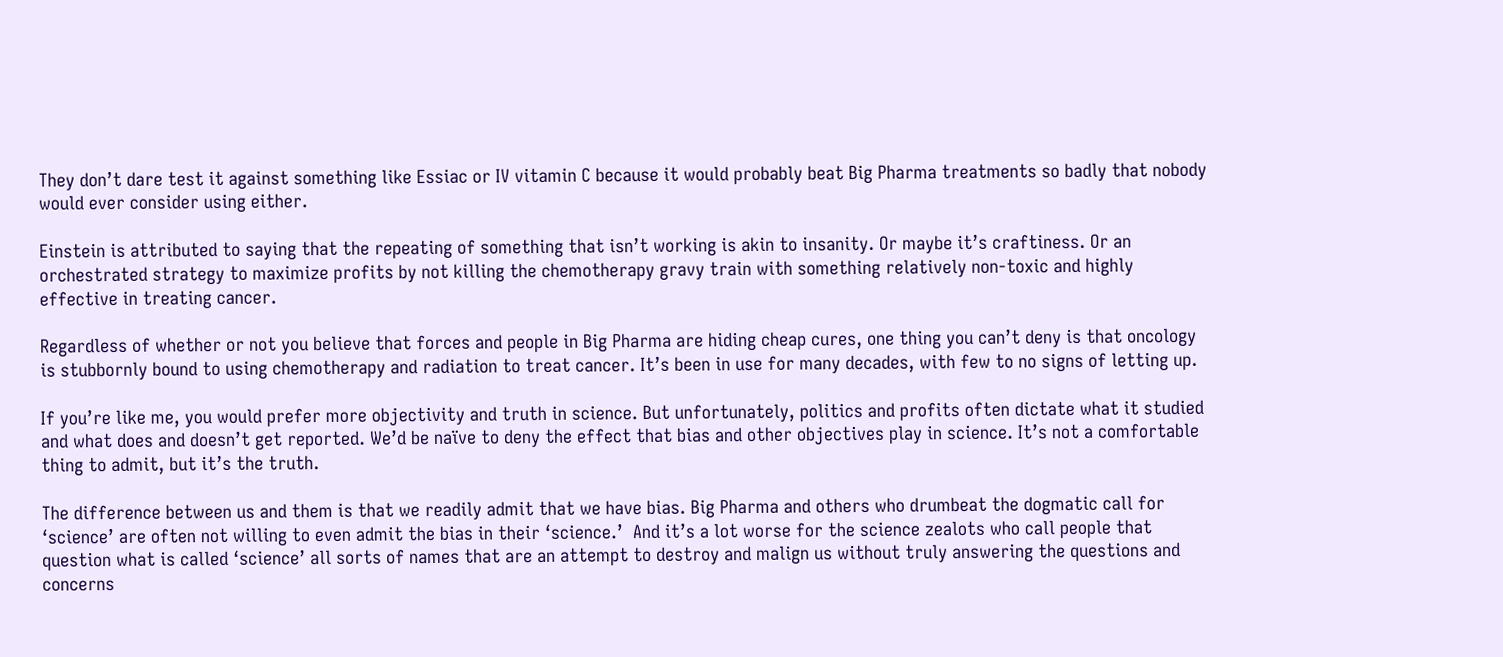They don’t dare test it against something like Essiac or IV vitamin C because it would probably beat Big Pharma treatments so badly that nobody would ever consider using either.

Einstein is attributed to saying that the repeating of something that isn’t working is akin to insanity. Or maybe it’s craftiness. Or an orchestrated strategy to maximize profits by not killing the chemotherapy gravy train with something relatively non-toxic and highly effective in treating cancer.

Regardless of whether or not you believe that forces and people in Big Pharma are hiding cheap cures, one thing you can’t deny is that oncology is stubbornly bound to using chemotherapy and radiation to treat cancer. It’s been in use for many decades, with few to no signs of letting up.

If you’re like me, you would prefer more objectivity and truth in science. But unfortunately, politics and profits often dictate what it studied and what does and doesn’t get reported. We’d be naïve to deny the effect that bias and other objectives play in science. It’s not a comfortable thing to admit, but it’s the truth.

The difference between us and them is that we readily admit that we have bias. Big Pharma and others who drumbeat the dogmatic call for ‘science’ are often not willing to even admit the bias in their ‘science.’  And it’s a lot worse for the science zealots who call people that question what is called ‘science’ all sorts of names that are an attempt to destroy and malign us without truly answering the questions and concerns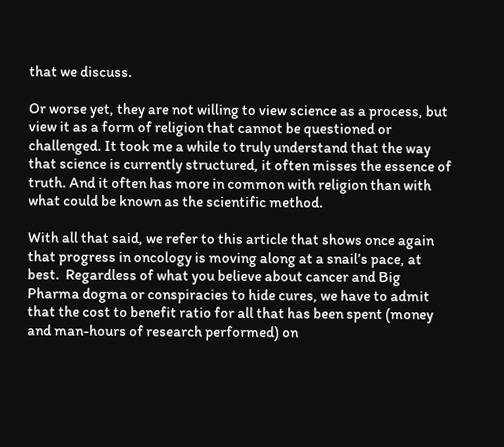that we discuss.

Or worse yet, they are not willing to view science as a process, but view it as a form of religion that cannot be questioned or challenged. It took me a while to truly understand that the way that science is currently structured, it often misses the essence of truth. And it often has more in common with religion than with what could be known as the scientific method.

With all that said, we refer to this article that shows once again that progress in oncology is moving along at a snail’s pace, at best.  Regardless of what you believe about cancer and Big Pharma dogma or conspiracies to hide cures, we have to admit that the cost to benefit ratio for all that has been spent (money and man-hours of research performed) on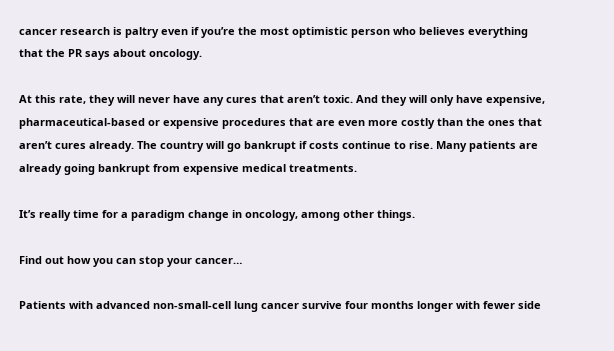cancer research is paltry even if you’re the most optimistic person who believes everything that the PR says about oncology.

At this rate, they will never have any cures that aren’t toxic. And they will only have expensive, pharmaceutical-based or expensive procedures that are even more costly than the ones that aren’t cures already. The country will go bankrupt if costs continue to rise. Many patients are already going bankrupt from expensive medical treatments.

It’s really time for a paradigm change in oncology, among other things.

Find out how you can stop your cancer…

Patients with advanced non-small-cell lung cancer survive four months longer with fewer side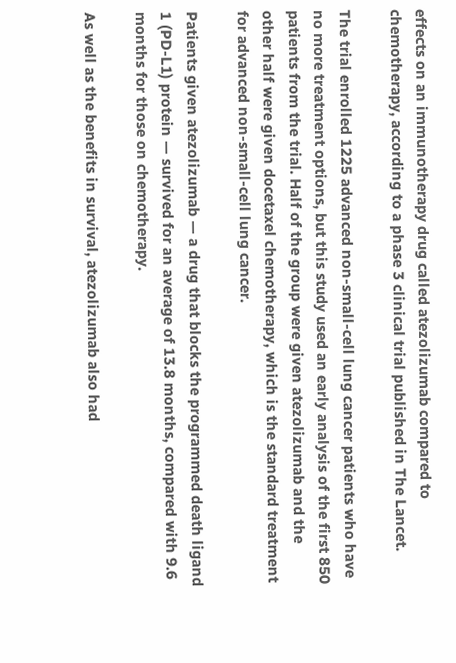effects on an immunotherapy drug called atezolizumab compared to chemotherapy, according to a phase 3 clinical trial published in The Lancet.

The trial enrolled 1225 advanced non-small-cell lung cancer patients who have no more treatment options, but this study used an early analysis of the first 850 patients from the trial. Half of the group were given atezolizumab and the other half were given docetaxel chemotherapy, which is the standard treatment for advanced non-small-cell lung cancer.

Patients given atezolizumab — a drug that blocks the programmed death ligand 1 (PD-L1) protein — survived for an average of 13.8 months, compared with 9.6 months for those on chemotherapy.

As well as the benefits in survival, atezolizumab also had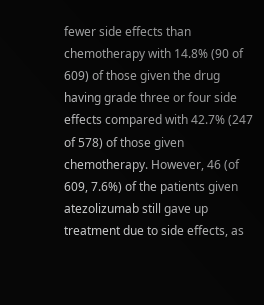fewer side effects than chemotherapy with 14.8% (90 of 609) of those given the drug having grade three or four side effects compared with 42.7% (247 of 578) of those given chemotherapy. However, 46 (of 609, 7.6%) of the patients given atezolizumab still gave up treatment due to side effects, as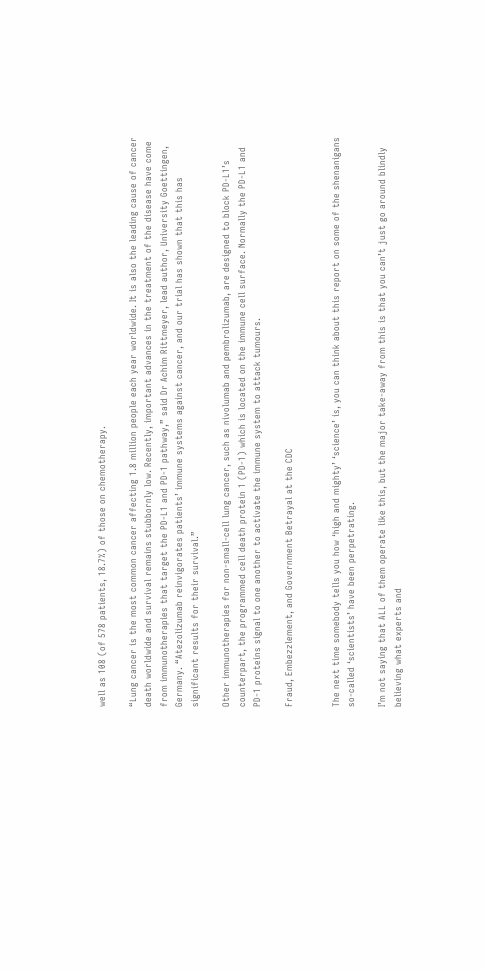well as 108 (of 578 patients, 18.7%) of those on chemotherapy.

“Lung cancer is the most common cancer affecting 1.8 million people each year worldwide. It is also the leading cause of cancer death worldwide and survival remains stubbornly low. Recently, important advances in the treatment of the disease have come from immunotherapies that target the PD-L1 and PD-1 pathway,” said Dr Achim Rittmeyer, lead author, University Goettingen, Germany. “Atezolizumab reinvigorates patients’ immune systems against cancer, and our trial has shown that this has significant results for their survival.”

Other immunotherapies for non-small-cell lung cancer, such as nivolumab and pembrolizumab, are designed to block PD-L1’s counterpart, the programmed cell death protein 1 (PD-1) which is located on the immune cell surface. Normally the PD-L1 and PD-1 proteins signal to one another to activate the immune system to attack tumours.

Fraud, Embezzlement, and Government Betrayal at the CDC


The next time somebody tells you how ‘high and mighty’ ‘science’ is, you can think about this report on some of the shenanigans so-called ‘scientists’ have been perpetrating.

I’m not saying that ALL of them operate like this, but the major take-away from this is that you can’t just go around blindly believing what experts and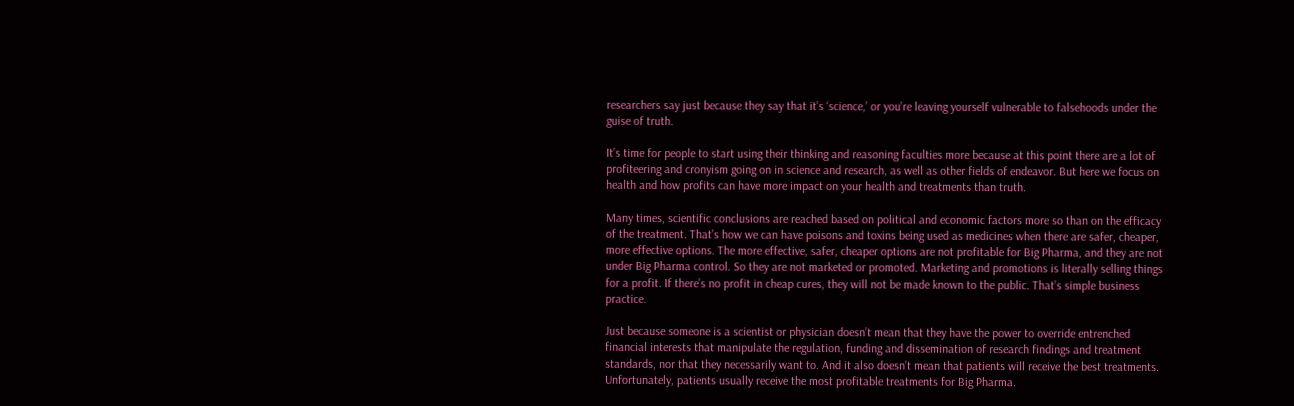researchers say just because they say that it’s ‘science,’ or you’re leaving yourself vulnerable to falsehoods under the guise of truth.

It’s time for people to start using their thinking and reasoning faculties more because at this point there are a lot of profiteering and cronyism going on in science and research, as well as other fields of endeavor. But here we focus on health and how profits can have more impact on your health and treatments than truth.

Many times, scientific conclusions are reached based on political and economic factors more so than on the efficacy of the treatment. That’s how we can have poisons and toxins being used as medicines when there are safer, cheaper, more effective options. The more effective, safer, cheaper options are not profitable for Big Pharma, and they are not under Big Pharma control. So they are not marketed or promoted. Marketing and promotions is literally selling things for a profit. If there’s no profit in cheap cures, they will not be made known to the public. That’s simple business practice.

Just because someone is a scientist or physician doesn’t mean that they have the power to override entrenched financial interests that manipulate the regulation, funding and dissemination of research findings and treatment standards, nor that they necessarily want to. And it also doesn’t mean that patients will receive the best treatments. Unfortunately, patients usually receive the most profitable treatments for Big Pharma.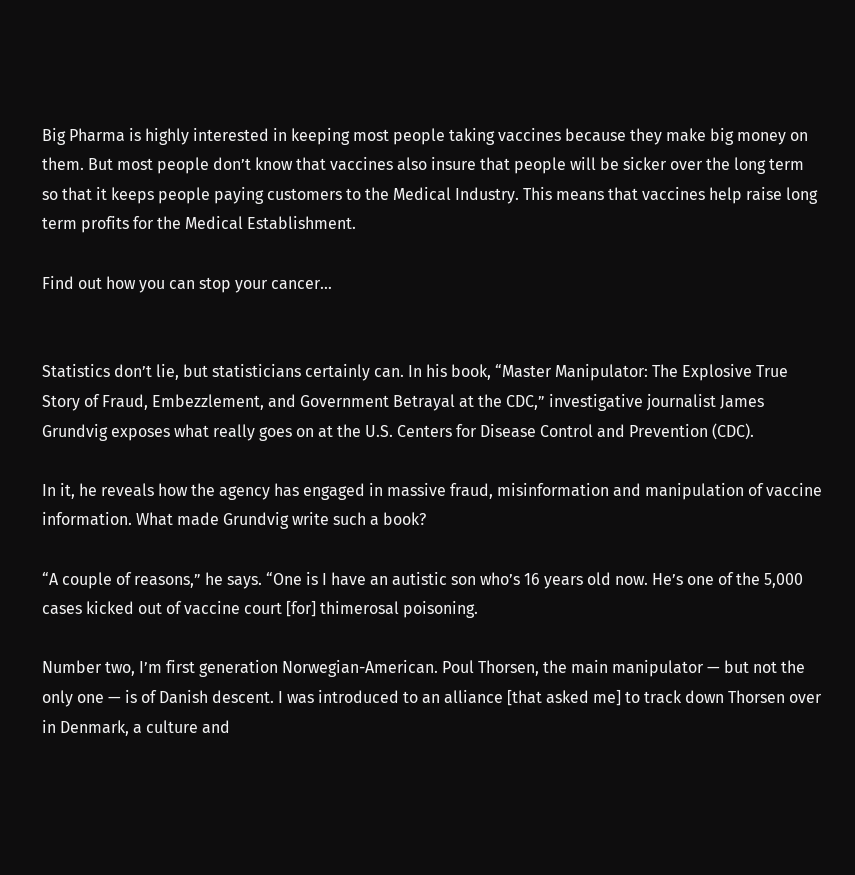Big Pharma is highly interested in keeping most people taking vaccines because they make big money on them. But most people don’t know that vaccines also insure that people will be sicker over the long term so that it keeps people paying customers to the Medical Industry. This means that vaccines help raise long term profits for the Medical Establishment.

Find out how you can stop your cancer…


Statistics don’t lie, but statisticians certainly can. In his book, “Master Manipulator: The Explosive True Story of Fraud, Embezzlement, and Government Betrayal at the CDC,” investigative journalist James Grundvig exposes what really goes on at the U.S. Centers for Disease Control and Prevention (CDC).

In it, he reveals how the agency has engaged in massive fraud, misinformation and manipulation of vaccine information. What made Grundvig write such a book?

“A couple of reasons,” he says. “One is I have an autistic son who’s 16 years old now. He’s one of the 5,000 cases kicked out of vaccine court [for] thimerosal poisoning.

Number two, I’m first generation Norwegian-American. Poul Thorsen, the main manipulator — but not the only one — is of Danish descent. I was introduced to an alliance [that asked me] to track down Thorsen over in Denmark, a culture and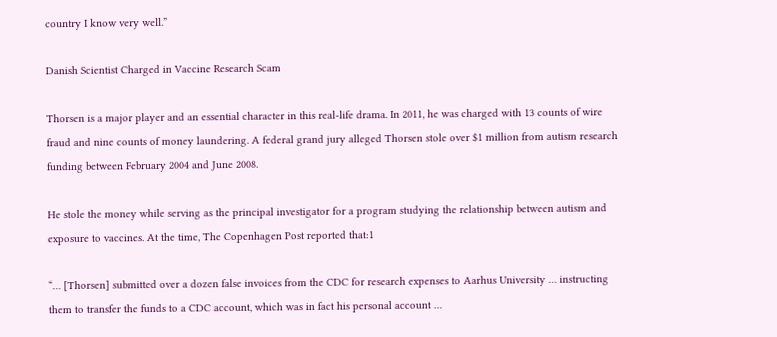country I know very well.”

Danish Scientist Charged in Vaccine Research Scam

Thorsen is a major player and an essential character in this real-life drama. In 2011, he was charged with 13 counts of wire fraud and nine counts of money laundering. A federal grand jury alleged Thorsen stole over $1 million from autism research funding between February 2004 and June 2008.

He stole the money while serving as the principal investigator for a program studying the relationship between autism and exposure to vaccines. At the time, The Copenhagen Post reported that:1

“… [Thorsen] submitted over a dozen false invoices from the CDC for research expenses to Aarhus University … instructing them to transfer the funds to a CDC account, which was in fact his personal account …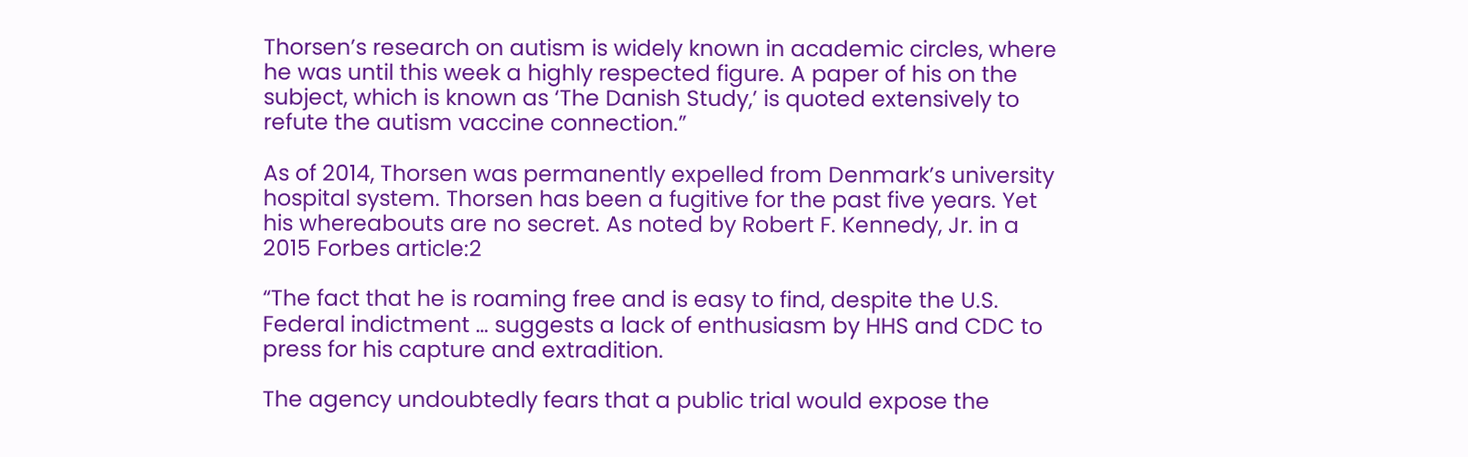Thorsen’s research on autism is widely known in academic circles, where he was until this week a highly respected figure. A paper of his on the subject, which is known as ‘The Danish Study,’ is quoted extensively to refute the autism vaccine connection.”

As of 2014, Thorsen was permanently expelled from Denmark’s university hospital system. Thorsen has been a fugitive for the past five years. Yet his whereabouts are no secret. As noted by Robert F. Kennedy, Jr. in a 2015 Forbes article:2

“The fact that he is roaming free and is easy to find, despite the U.S. Federal indictment … suggests a lack of enthusiasm by HHS and CDC to press for his capture and extradition.

The agency undoubtedly fears that a public trial would expose the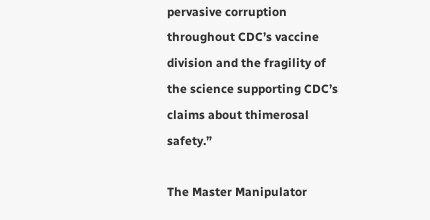pervasive corruption throughout CDC’s vaccine division and the fragility of the science supporting CDC’s claims about thimerosal safety.”

The Master Manipulator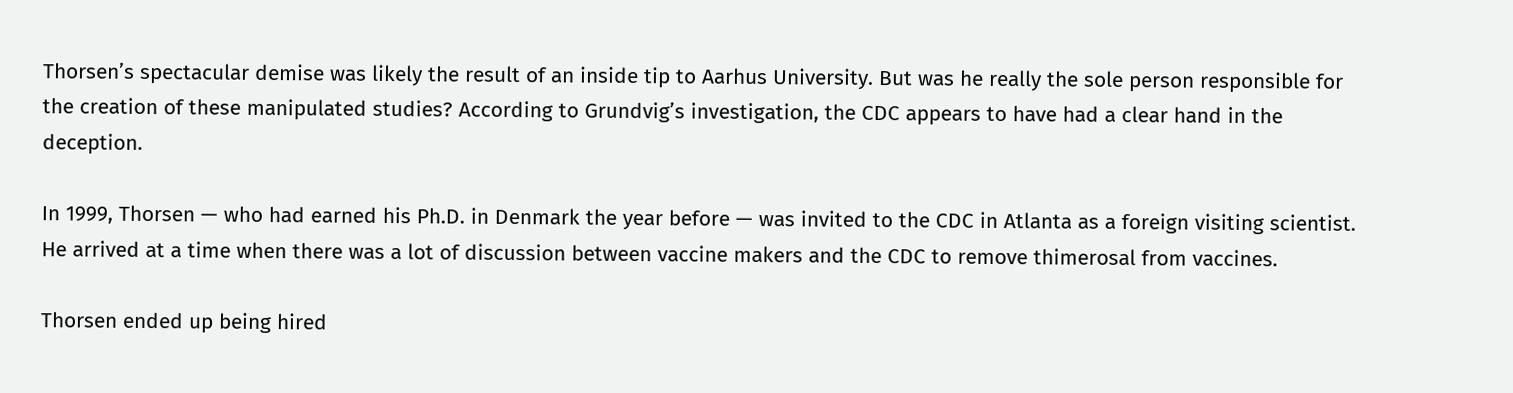Thorsen’s spectacular demise was likely the result of an inside tip to Aarhus University. But was he really the sole person responsible for the creation of these manipulated studies? According to Grundvig’s investigation, the CDC appears to have had a clear hand in the deception.

In 1999, Thorsen — who had earned his Ph.D. in Denmark the year before — was invited to the CDC in Atlanta as a foreign visiting scientist. He arrived at a time when there was a lot of discussion between vaccine makers and the CDC to remove thimerosal from vaccines.

Thorsen ended up being hired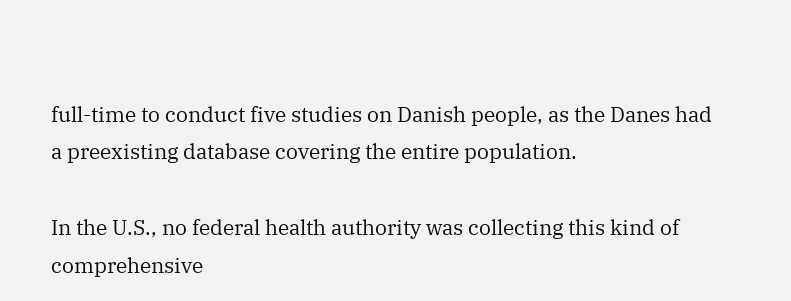full-time to conduct five studies on Danish people, as the Danes had a preexisting database covering the entire population.

In the U.S., no federal health authority was collecting this kind of comprehensive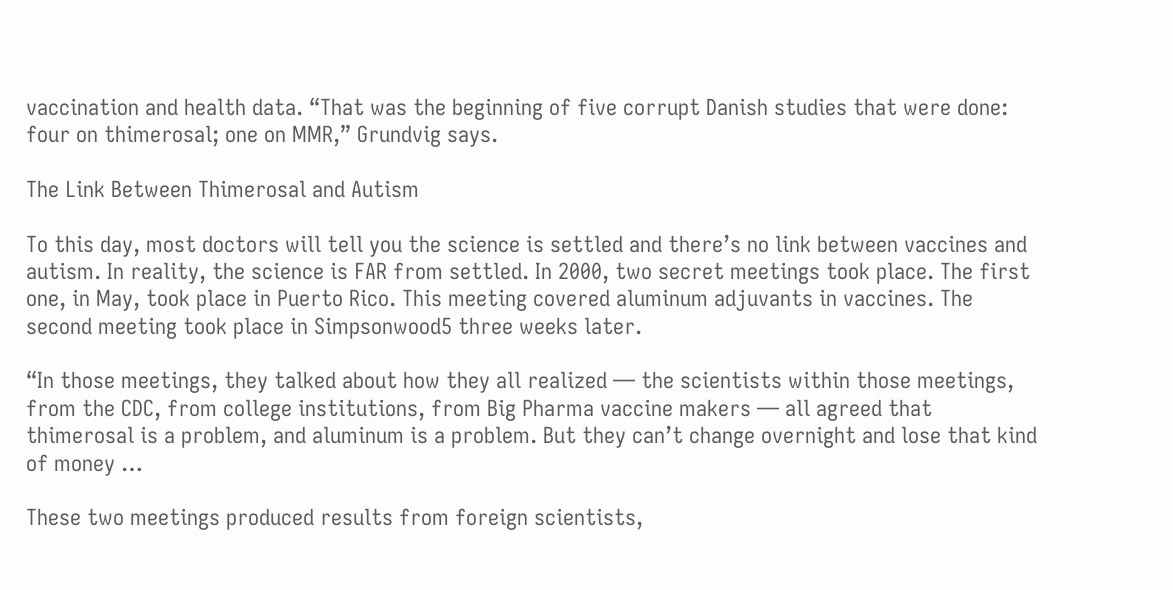vaccination and health data. “That was the beginning of five corrupt Danish studies that were done: four on thimerosal; one on MMR,” Grundvig says.

The Link Between Thimerosal and Autism

To this day, most doctors will tell you the science is settled and there’s no link between vaccines and autism. In reality, the science is FAR from settled. In 2000, two secret meetings took place. The first one, in May, took place in Puerto Rico. This meeting covered aluminum adjuvants in vaccines. The second meeting took place in Simpsonwood5 three weeks later.

“In those meetings, they talked about how they all realized — the scientists within those meetings, from the CDC, from college institutions, from Big Pharma vaccine makers — all agreed that thimerosal is a problem, and aluminum is a problem. But they can’t change overnight and lose that kind of money …

These two meetings produced results from foreign scientists,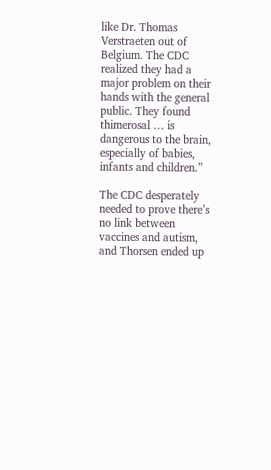like Dr. Thomas Verstraeten out of Belgium. The CDC realized they had a major problem on their hands with the general public. They found thimerosal … is dangerous to the brain, especially of babies, infants and children.”

The CDC desperately needed to prove there’s no link between vaccines and autism, and Thorsen ended up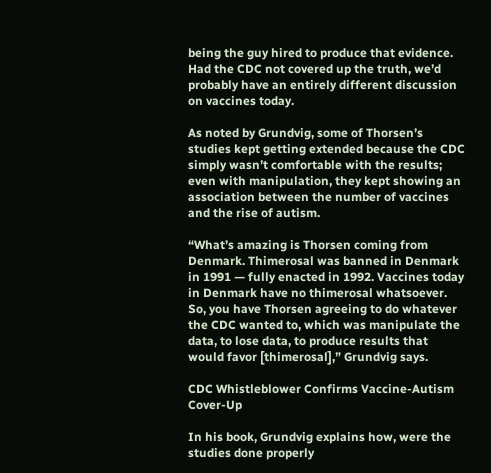being the guy hired to produce that evidence. Had the CDC not covered up the truth, we’d probably have an entirely different discussion on vaccines today.

As noted by Grundvig, some of Thorsen’s studies kept getting extended because the CDC simply wasn’t comfortable with the results; even with manipulation, they kept showing an association between the number of vaccines and the rise of autism.

“What’s amazing is Thorsen coming from Denmark. Thimerosal was banned in Denmark in 1991 — fully enacted in 1992. Vaccines today in Denmark have no thimerosal whatsoever. So, you have Thorsen agreeing to do whatever the CDC wanted to, which was manipulate the data, to lose data, to produce results that would favor [thimerosal],” Grundvig says.

CDC Whistleblower Confirms Vaccine-Autism Cover-Up

In his book, Grundvig explains how, were the studies done properly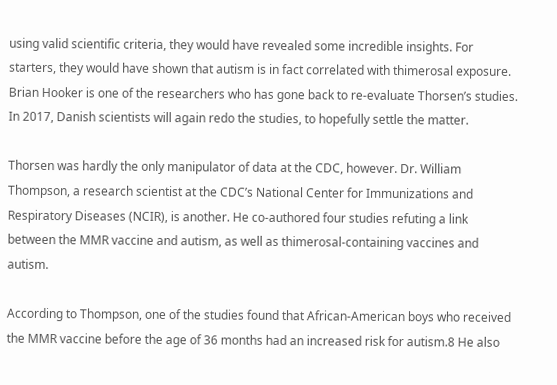using valid scientific criteria, they would have revealed some incredible insights. For starters, they would have shown that autism is in fact correlated with thimerosal exposure.  Brian Hooker is one of the researchers who has gone back to re-evaluate Thorsen’s studies. In 2017, Danish scientists will again redo the studies, to hopefully settle the matter.

Thorsen was hardly the only manipulator of data at the CDC, however. Dr. William Thompson, a research scientist at the CDC’s National Center for Immunizations and Respiratory Diseases (NCIR), is another. He co-authored four studies refuting a link between the MMR vaccine and autism, as well as thimerosal-containing vaccines and autism.

According to Thompson, one of the studies found that African-American boys who received the MMR vaccine before the age of 36 months had an increased risk for autism.8 He also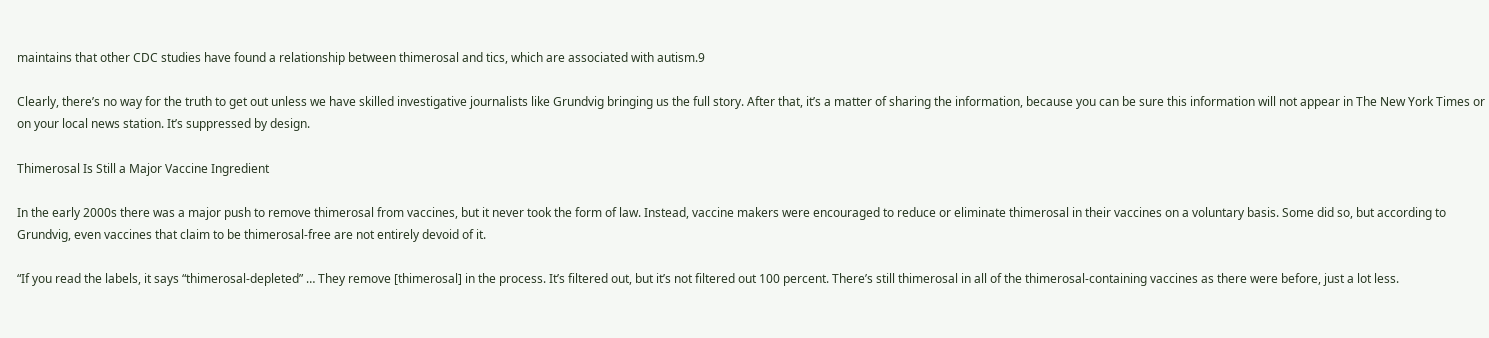maintains that other CDC studies have found a relationship between thimerosal and tics, which are associated with autism.9

Clearly, there’s no way for the truth to get out unless we have skilled investigative journalists like Grundvig bringing us the full story. After that, it’s a matter of sharing the information, because you can be sure this information will not appear in The New York Times or on your local news station. It’s suppressed by design.

Thimerosal Is Still a Major Vaccine Ingredient

In the early 2000s there was a major push to remove thimerosal from vaccines, but it never took the form of law. Instead, vaccine makers were encouraged to reduce or eliminate thimerosal in their vaccines on a voluntary basis. Some did so, but according to Grundvig, even vaccines that claim to be thimerosal-free are not entirely devoid of it.

“If you read the labels, it says “thimerosal-depleted” … They remove [thimerosal] in the process. It’s filtered out, but it’s not filtered out 100 percent. There’s still thimerosal in all of the thimerosal-containing vaccines as there were before, just a lot less.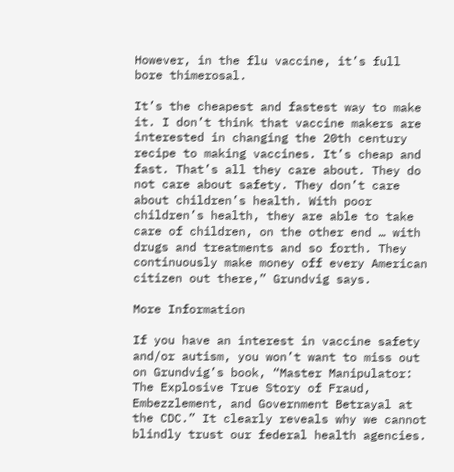However, in the flu vaccine, it’s full bore thimerosal.

It’s the cheapest and fastest way to make it. I don’t think that vaccine makers are interested in changing the 20th century recipe to making vaccines. It’s cheap and fast. That’s all they care about. They do not care about safety. They don’t care about children’s health. With poor children’s health, they are able to take care of children, on the other end … with drugs and treatments and so forth. They continuously make money off every American citizen out there,” Grundvig says.

More Information

If you have an interest in vaccine safety and/or autism, you won’t want to miss out on Grundvig’s book, “Master Manipulator: The Explosive True Story of Fraud, Embezzlement, and Government Betrayal at the CDC.” It clearly reveals why we cannot blindly trust our federal health agencies.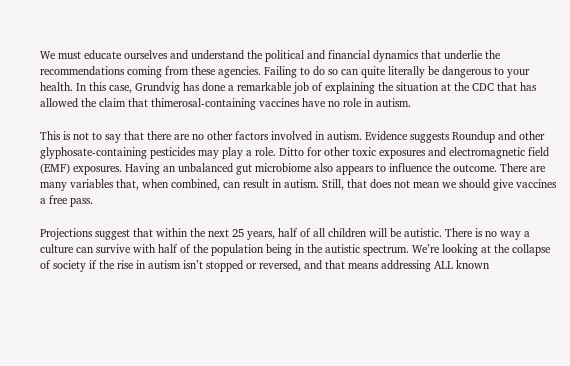We must educate ourselves and understand the political and financial dynamics that underlie the recommendations coming from these agencies. Failing to do so can quite literally be dangerous to your health. In this case, Grundvig has done a remarkable job of explaining the situation at the CDC that has allowed the claim that thimerosal-containing vaccines have no role in autism.

This is not to say that there are no other factors involved in autism. Evidence suggests Roundup and other glyphosate-containing pesticides may play a role. Ditto for other toxic exposures and electromagnetic field (EMF) exposures. Having an unbalanced gut microbiome also appears to influence the outcome. There are many variables that, when combined, can result in autism. Still, that does not mean we should give vaccines a free pass.

Projections suggest that within the next 25 years, half of all children will be autistic. There is no way a culture can survive with half of the population being in the autistic spectrum. We’re looking at the collapse of society if the rise in autism isn’t stopped or reversed, and that means addressing ALL known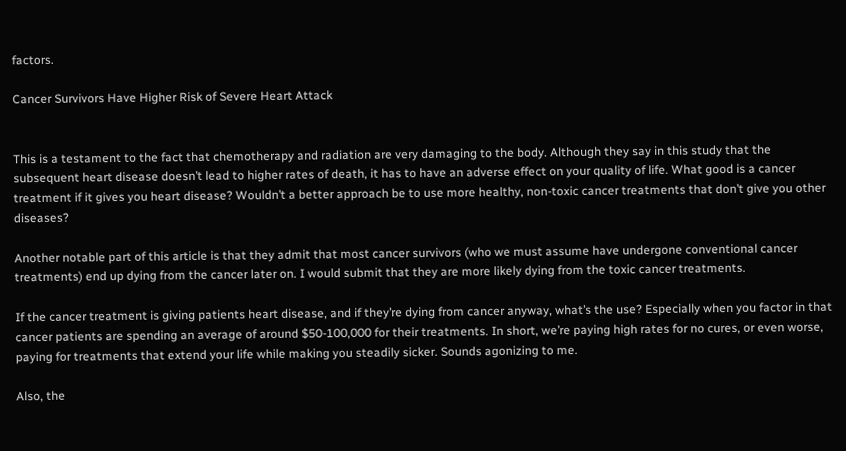factors.

Cancer Survivors Have Higher Risk of Severe Heart Attack


This is a testament to the fact that chemotherapy and radiation are very damaging to the body. Although they say in this study that the subsequent heart disease doesn’t lead to higher rates of death, it has to have an adverse effect on your quality of life. What good is a cancer treatment if it gives you heart disease? Wouldn’t a better approach be to use more healthy, non-toxic cancer treatments that don’t give you other diseases?

Another notable part of this article is that they admit that most cancer survivors (who we must assume have undergone conventional cancer treatments) end up dying from the cancer later on. I would submit that they are more likely dying from the toxic cancer treatments.

If the cancer treatment is giving patients heart disease, and if they’re dying from cancer anyway, what’s the use? Especially when you factor in that cancer patients are spending an average of around $50-100,000 for their treatments. In short, we’re paying high rates for no cures, or even worse, paying for treatments that extend your life while making you steadily sicker. Sounds agonizing to me.

Also, the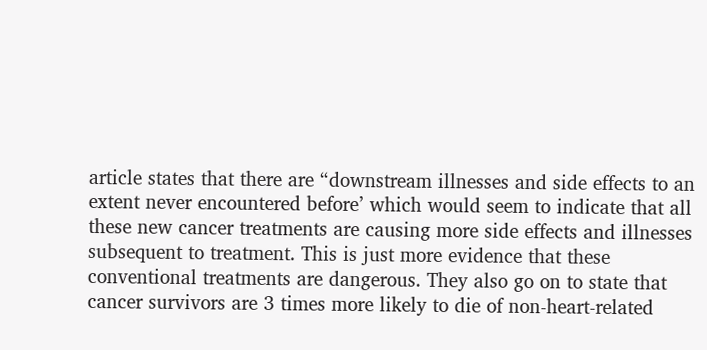article states that there are “downstream illnesses and side effects to an extent never encountered before’ which would seem to indicate that all these new cancer treatments are causing more side effects and illnesses subsequent to treatment. This is just more evidence that these conventional treatments are dangerous. They also go on to state that cancer survivors are 3 times more likely to die of non-heart-related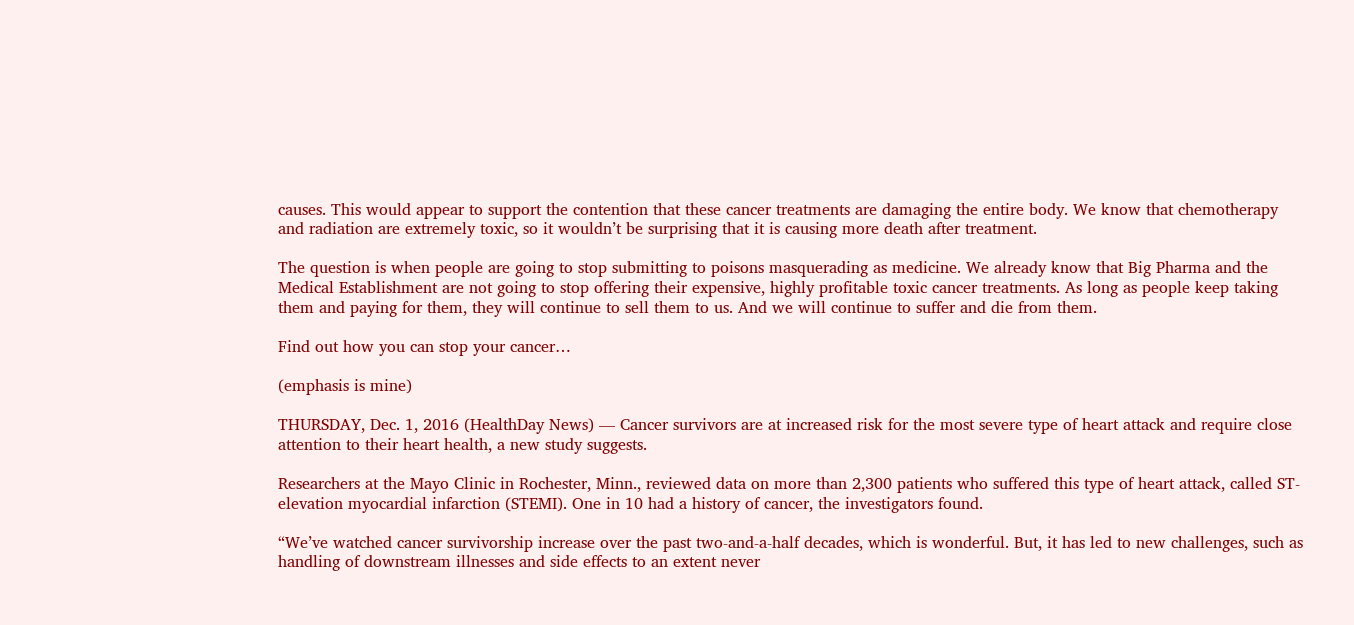causes. This would appear to support the contention that these cancer treatments are damaging the entire body. We know that chemotherapy and radiation are extremely toxic, so it wouldn’t be surprising that it is causing more death after treatment.

The question is when people are going to stop submitting to poisons masquerading as medicine. We already know that Big Pharma and the Medical Establishment are not going to stop offering their expensive, highly profitable toxic cancer treatments. As long as people keep taking them and paying for them, they will continue to sell them to us. And we will continue to suffer and die from them.

Find out how you can stop your cancer…

(emphasis is mine)

THURSDAY, Dec. 1, 2016 (HealthDay News) — Cancer survivors are at increased risk for the most severe type of heart attack and require close attention to their heart health, a new study suggests.

Researchers at the Mayo Clinic in Rochester, Minn., reviewed data on more than 2,300 patients who suffered this type of heart attack, called ST-elevation myocardial infarction (STEMI). One in 10 had a history of cancer, the investigators found.

“We’ve watched cancer survivorship increase over the past two-and-a-half decades, which is wonderful. But, it has led to new challenges, such as handling of downstream illnesses and side effects to an extent never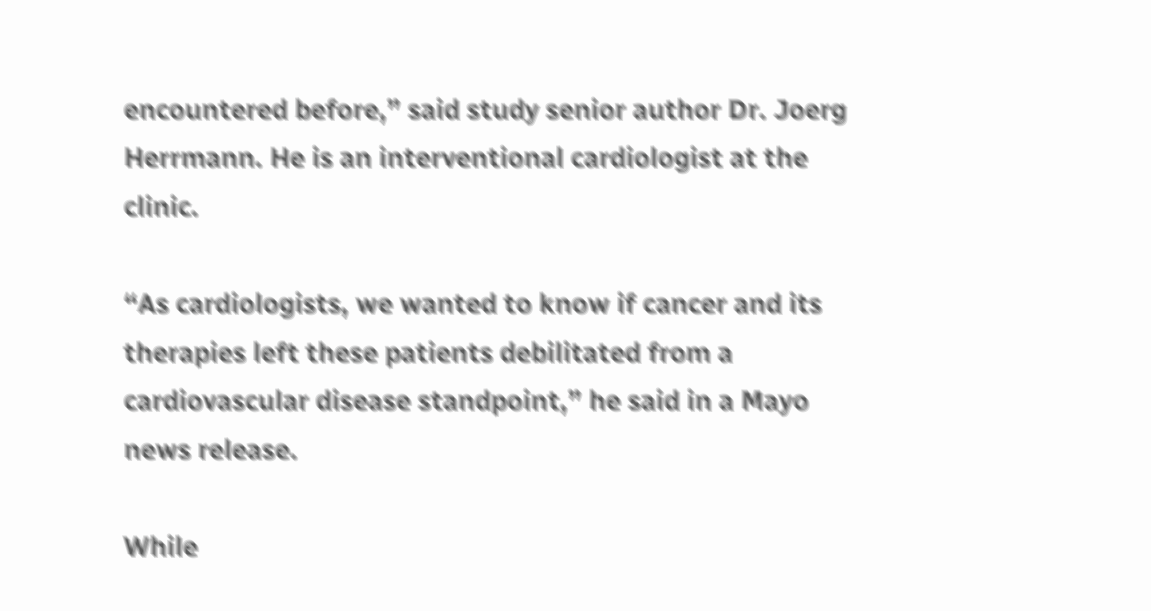encountered before,” said study senior author Dr. Joerg Herrmann. He is an interventional cardiologist at the clinic.

“As cardiologists, we wanted to know if cancer and its therapies left these patients debilitated from a cardiovascular disease standpoint,” he said in a Mayo news release.

While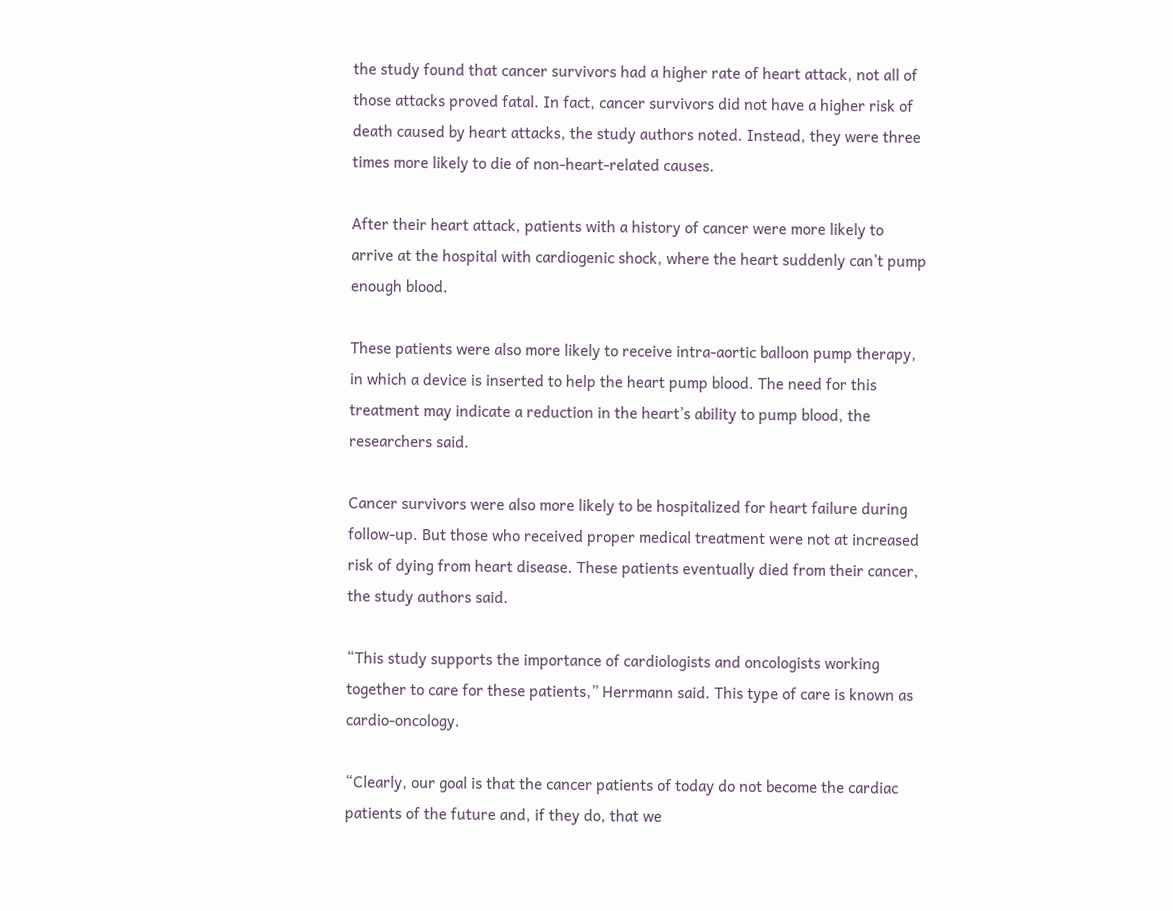the study found that cancer survivors had a higher rate of heart attack, not all of those attacks proved fatal. In fact, cancer survivors did not have a higher risk of death caused by heart attacks, the study authors noted. Instead, they were three times more likely to die of non-heart-related causes.

After their heart attack, patients with a history of cancer were more likely to arrive at the hospital with cardiogenic shock, where the heart suddenly can’t pump enough blood.

These patients were also more likely to receive intra-aortic balloon pump therapy, in which a device is inserted to help the heart pump blood. The need for this treatment may indicate a reduction in the heart’s ability to pump blood, the researchers said.

Cancer survivors were also more likely to be hospitalized for heart failure during follow-up. But those who received proper medical treatment were not at increased risk of dying from heart disease. These patients eventually died from their cancer, the study authors said.

“This study supports the importance of cardiologists and oncologists working together to care for these patients,” Herrmann said. This type of care is known as cardio-oncology.

“Clearly, our goal is that the cancer patients of today do not become the cardiac patients of the future and, if they do, that we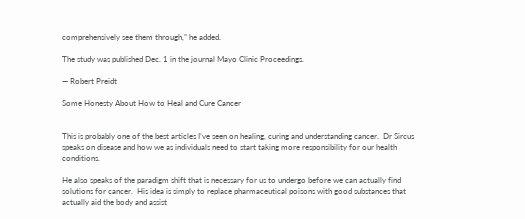comprehensively see them through,” he added.

The study was published Dec. 1 in the journal Mayo Clinic Proceedings.

— Robert Preidt

Some Honesty About How to Heal and Cure Cancer


This is probably one of the best articles I’ve seen on healing, curing and understanding cancer.  Dr Sircus speaks on disease and how we as individuals need to start taking more responsibility for our health conditions.

He also speaks of the paradigm shift that is necessary for us to undergo before we can actually find solutions for cancer.  His idea is simply to replace pharmaceutical poisons with good substances that actually aid the body and assist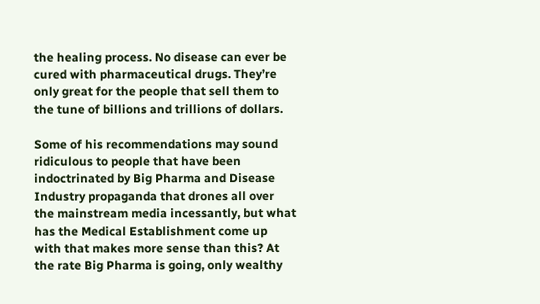the healing process. No disease can ever be cured with pharmaceutical drugs. They’re only great for the people that sell them to the tune of billions and trillions of dollars.

Some of his recommendations may sound ridiculous to people that have been indoctrinated by Big Pharma and Disease Industry propaganda that drones all over the mainstream media incessantly, but what has the Medical Establishment come up with that makes more sense than this? At the rate Big Pharma is going, only wealthy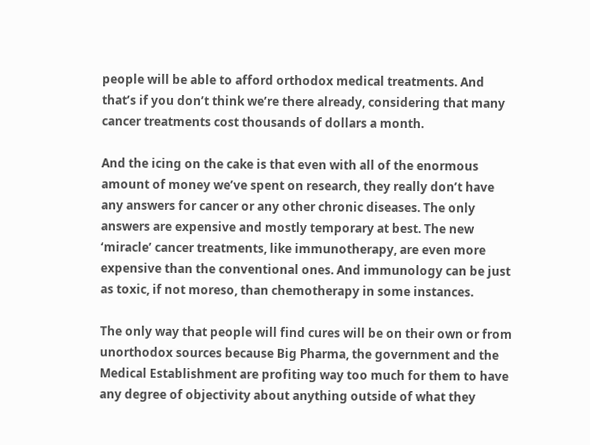people will be able to afford orthodox medical treatments. And that’s if you don’t think we’re there already, considering that many cancer treatments cost thousands of dollars a month.

And the icing on the cake is that even with all of the enormous amount of money we’ve spent on research, they really don’t have any answers for cancer or any other chronic diseases. The only answers are expensive and mostly temporary at best. The new ‘miracle’ cancer treatments, like immunotherapy, are even more expensive than the conventional ones. And immunology can be just as toxic, if not moreso, than chemotherapy in some instances.

The only way that people will find cures will be on their own or from unorthodox sources because Big Pharma, the government and the Medical Establishment are profiting way too much for them to have any degree of objectivity about anything outside of what they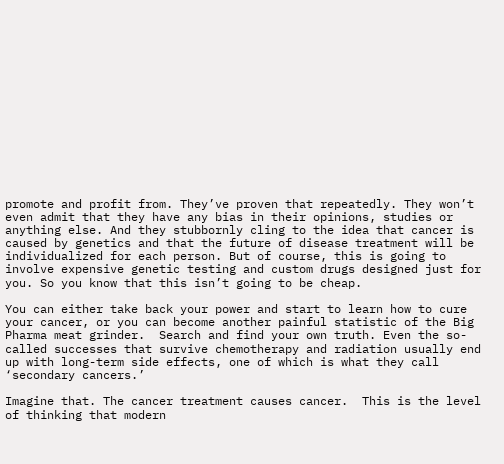promote and profit from. They’ve proven that repeatedly. They won’t even admit that they have any bias in their opinions, studies or anything else. And they stubbornly cling to the idea that cancer is caused by genetics and that the future of disease treatment will be individualized for each person. But of course, this is going to involve expensive genetic testing and custom drugs designed just for you. So you know that this isn’t going to be cheap.

You can either take back your power and start to learn how to cure your cancer, or you can become another painful statistic of the Big Pharma meat grinder.  Search and find your own truth. Even the so-called successes that survive chemotherapy and radiation usually end up with long-term side effects, one of which is what they call ‘secondary cancers.’

Imagine that. The cancer treatment causes cancer.  This is the level of thinking that modern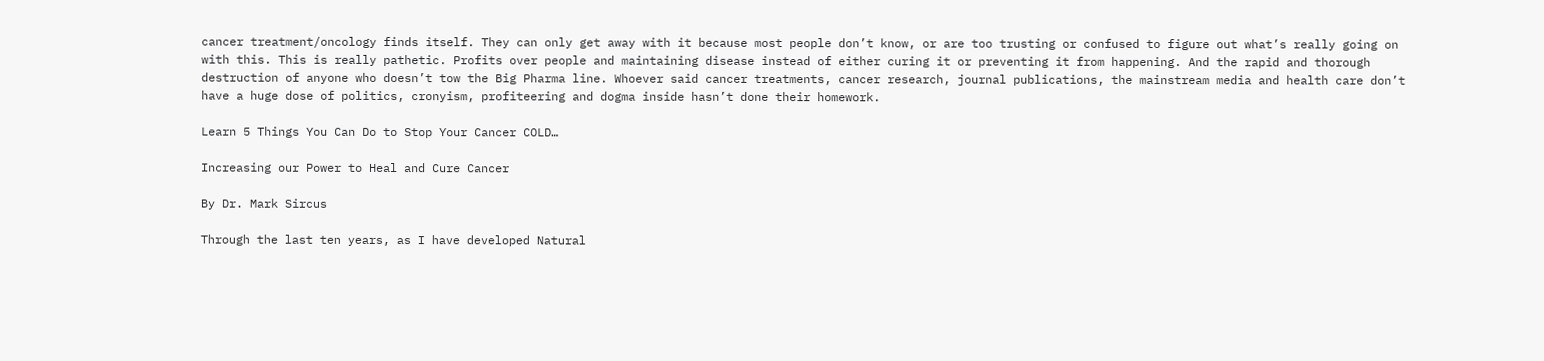cancer treatment/oncology finds itself. They can only get away with it because most people don’t know, or are too trusting or confused to figure out what’s really going on with this. This is really pathetic. Profits over people and maintaining disease instead of either curing it or preventing it from happening. And the rapid and thorough destruction of anyone who doesn’t tow the Big Pharma line. Whoever said cancer treatments, cancer research, journal publications, the mainstream media and health care don’t have a huge dose of politics, cronyism, profiteering and dogma inside hasn’t done their homework.

Learn 5 Things You Can Do to Stop Your Cancer COLD…

Increasing our Power to Heal and Cure Cancer

By Dr. Mark Sircus

Through the last ten years, as I have developed Natural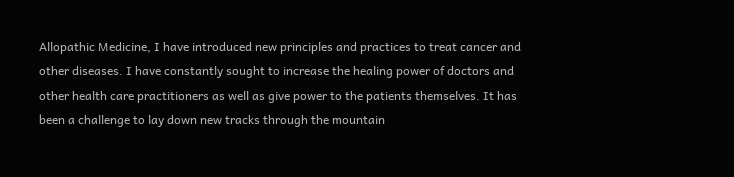Allopathic Medicine, I have introduced new principles and practices to treat cancer and other diseases. I have constantly sought to increase the healing power of doctors and other health care practitioners as well as give power to the patients themselves. It has been a challenge to lay down new tracks through the mountain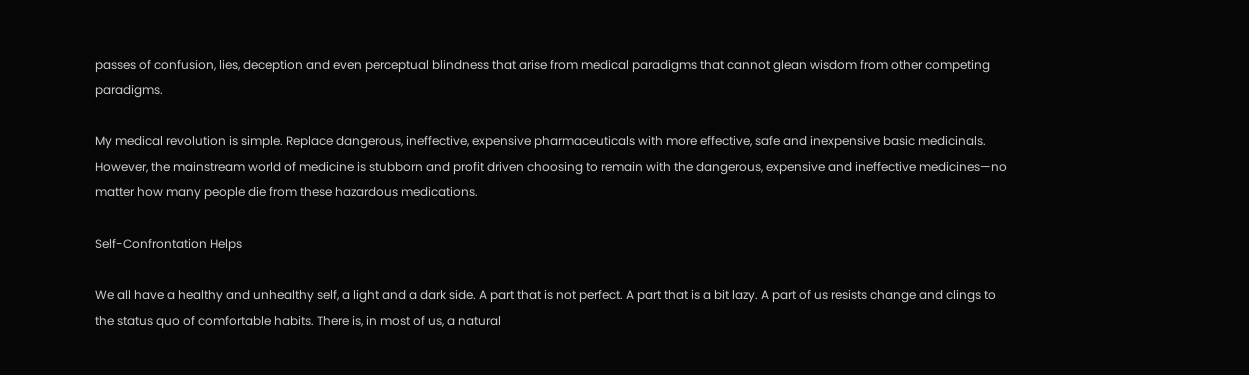passes of confusion, lies, deception and even perceptual blindness that arise from medical paradigms that cannot glean wisdom from other competing paradigms.

My medical revolution is simple. Replace dangerous, ineffective, expensive pharmaceuticals with more effective, safe and inexpensive basic medicinals. However, the mainstream world of medicine is stubborn and profit driven choosing to remain with the dangerous, expensive and ineffective medicines—no matter how many people die from these hazardous medications.

Self-Confrontation Helps

We all have a healthy and unhealthy self, a light and a dark side. A part that is not perfect. A part that is a bit lazy. A part of us resists change and clings to the status quo of comfortable habits. There is, in most of us, a natural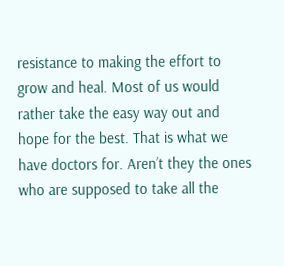resistance to making the effort to grow and heal. Most of us would rather take the easy way out and hope for the best. That is what we have doctors for. Aren’t they the ones who are supposed to take all the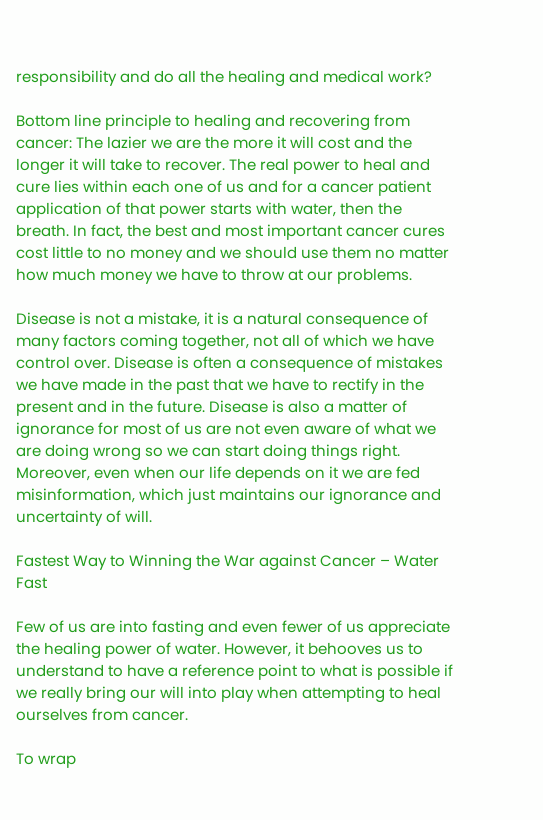responsibility and do all the healing and medical work?

Bottom line principle to healing and recovering from cancer: The lazier we are the more it will cost and the longer it will take to recover. The real power to heal and cure lies within each one of us and for a cancer patient application of that power starts with water, then the breath. In fact, the best and most important cancer cures cost little to no money and we should use them no matter how much money we have to throw at our problems.

Disease is not a mistake, it is a natural consequence of many factors coming together, not all of which we have control over. Disease is often a consequence of mistakes we have made in the past that we have to rectify in the present and in the future. Disease is also a matter of ignorance for most of us are not even aware of what we are doing wrong so we can start doing things right. Moreover, even when our life depends on it we are fed misinformation, which just maintains our ignorance and uncertainty of will.

Fastest Way to Winning the War against Cancer – Water Fast

Few of us are into fasting and even fewer of us appreciate the healing power of water. However, it behooves us to understand to have a reference point to what is possible if we really bring our will into play when attempting to heal ourselves from cancer.

To wrap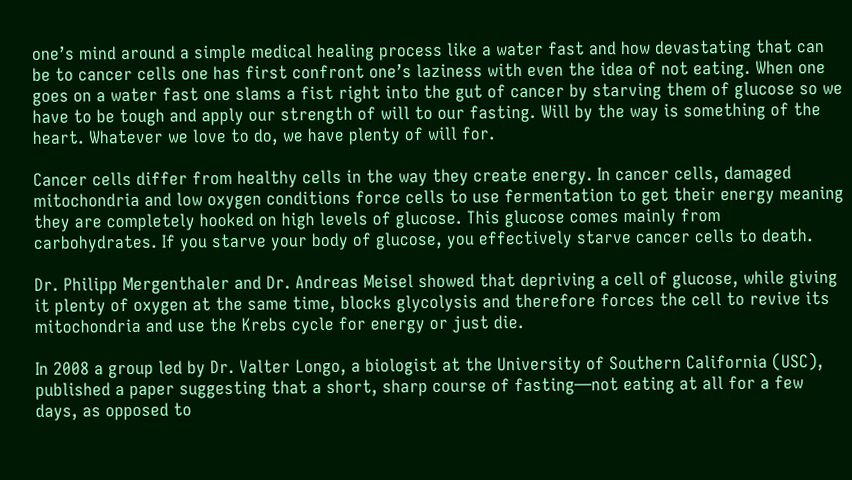one’s mind around a simple medical healing process like a water fast and how devastating that can be to cancer cells one has first confront one’s laziness with even the idea of not eating. When one goes on a water fast one slams a fist right into the gut of cancer by starving them of glucose so we have to be tough and apply our strength of will to our fasting. Will by the way is something of the heart. Whatever we love to do, we have plenty of will for.

Cancer cells differ from healthy cells in the way they create energy. In cancer cells, damaged mitochondria and low oxygen conditions force cells to use fermentation to get their energy meaning they are completely hooked on high levels of glucose. This glucose comes mainly from carbohydrates. If you starve your body of glucose, you effectively starve cancer cells to death.

Dr. Philipp Mergenthaler and Dr. Andreas Meisel showed that depriving a cell of glucose, while giving it plenty of oxygen at the same time, blocks glycolysis and therefore forces the cell to revive its mitochondria and use the Krebs cycle for energy or just die.

In 2008 a group led by Dr. Valter Longo, a biologist at the University of Southern California (USC), published a paper suggesting that a short, sharp course of fasting—not eating at all for a few days, as opposed to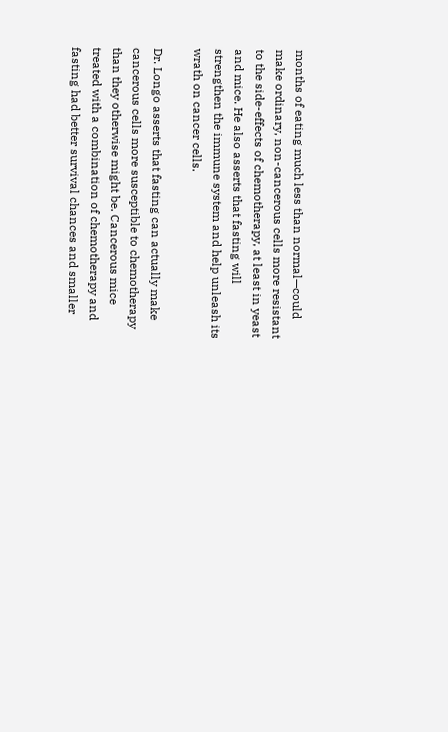months of eating much less than normal—could make ordinary, non-cancerous cells more resistant to the side-effects of chemotherapy, at least in yeast and mice. He also asserts that fasting will strengthen the immune system and help unleash its wrath on cancer cells.

Dr. Longo asserts that fasting can actually make cancerous cells more susceptible to chemotherapy than they otherwise might be. Cancerous mice treated with a combination of chemotherapy and fasting had better survival chances and smaller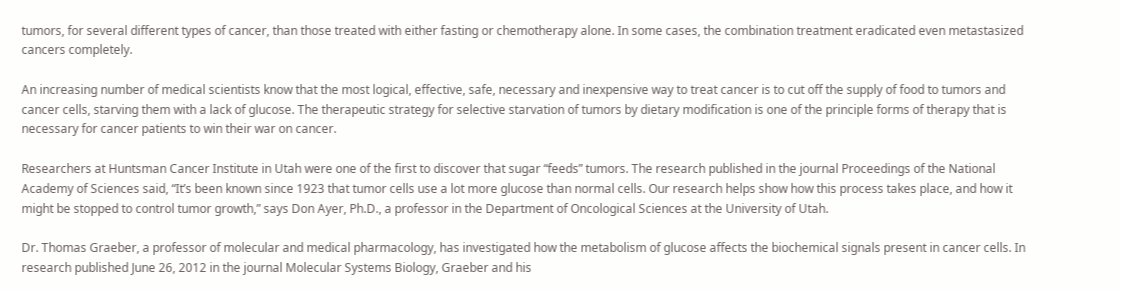tumors, for several different types of cancer, than those treated with either fasting or chemotherapy alone. In some cases, the combination treatment eradicated even metastasized cancers completely.

An increasing number of medical scientists know that the most logical, effective, safe, necessary and inexpensive way to treat cancer is to cut off the supply of food to tumors and cancer cells, starving them with a lack of glucose. The therapeutic strategy for selective starvation of tumors by dietary modification is one of the principle forms of therapy that is necessary for cancer patients to win their war on cancer.

Researchers at Huntsman Cancer Institute in Utah were one of the first to discover that sugar “feeds” tumors. The research published in the journal Proceedings of the National Academy of Sciences said, “It’s been known since 1923 that tumor cells use a lot more glucose than normal cells. Our research helps show how this process takes place, and how it might be stopped to control tumor growth,” says Don Ayer, Ph.D., a professor in the Department of Oncological Sciences at the University of Utah.

Dr. Thomas Graeber, a professor of molecular and medical pharmacology, has investigated how the metabolism of glucose affects the biochemical signals present in cancer cells. In research published June 26, 2012 in the journal Molecular Systems Biology, Graeber and his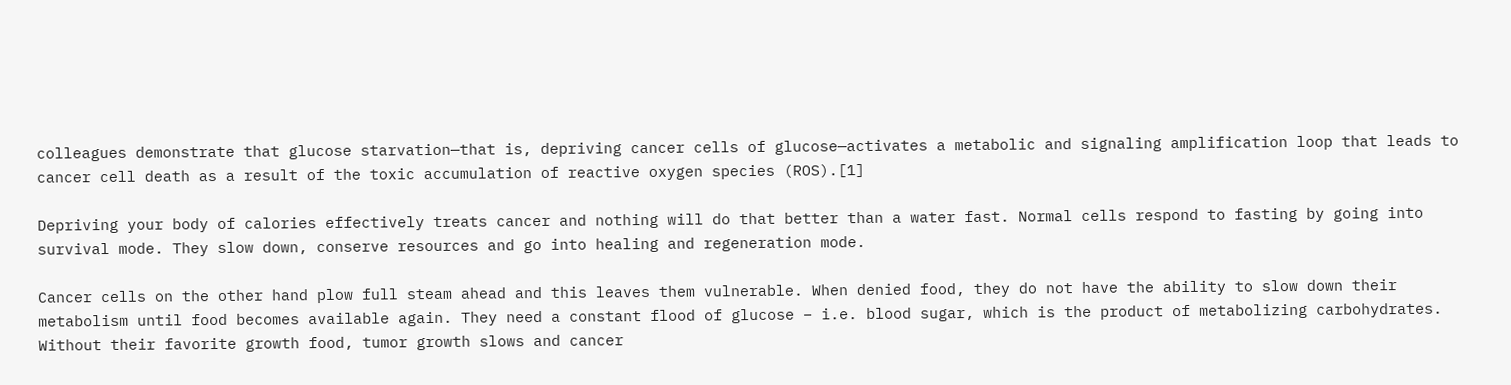colleagues demonstrate that glucose starvation—that is, depriving cancer cells of glucose—activates a metabolic and signaling amplification loop that leads to cancer cell death as a result of the toxic accumulation of reactive oxygen species (ROS).[1]

Depriving your body of calories effectively treats cancer and nothing will do that better than a water fast. Normal cells respond to fasting by going into survival mode. They slow down, conserve resources and go into healing and regeneration mode.

Cancer cells on the other hand plow full steam ahead and this leaves them vulnerable. When denied food, they do not have the ability to slow down their metabolism until food becomes available again. They need a constant flood of glucose – i.e. blood sugar, which is the product of metabolizing carbohydrates. Without their favorite growth food, tumor growth slows and cancer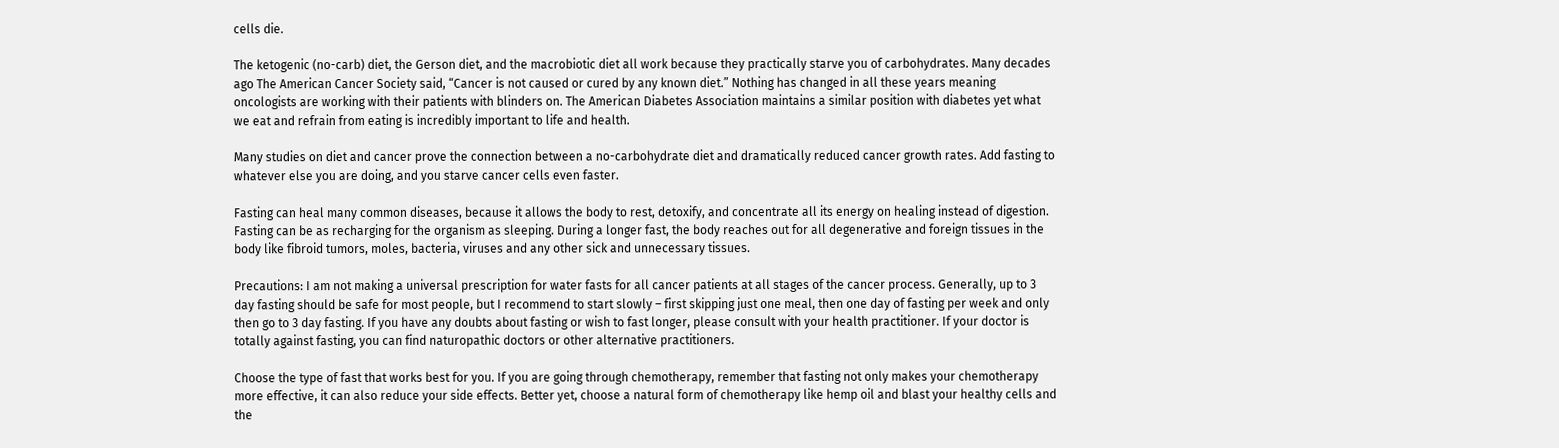cells die.

The ketogenic (no-carb) diet, the Gerson diet, and the macrobiotic diet all work because they practically starve you of carbohydrates. Many decades ago The American Cancer Society said, “Cancer is not caused or cured by any known diet.” Nothing has changed in all these years meaning oncologists are working with their patients with blinders on. The American Diabetes Association maintains a similar position with diabetes yet what we eat and refrain from eating is incredibly important to life and health.

Many studies on diet and cancer prove the connection between a no-carbohydrate diet and dramatically reduced cancer growth rates. Add fasting to whatever else you are doing, and you starve cancer cells even faster.

Fasting can heal many common diseases, because it allows the body to rest, detoxify, and concentrate all its energy on healing instead of digestion. Fasting can be as recharging for the organism as sleeping. During a longer fast, the body reaches out for all degenerative and foreign tissues in the body like fibroid tumors, moles, bacteria, viruses and any other sick and unnecessary tissues.

Precautions: I am not making a universal prescription for water fasts for all cancer patients at all stages of the cancer process. Generally, up to 3 day fasting should be safe for most people, but I recommend to start slowly – first skipping just one meal, then one day of fasting per week and only then go to 3 day fasting. If you have any doubts about fasting or wish to fast longer, please consult with your health practitioner. If your doctor is totally against fasting, you can find naturopathic doctors or other alternative practitioners.

Choose the type of fast that works best for you. If you are going through chemotherapy, remember that fasting not only makes your chemotherapy more effective, it can also reduce your side effects. Better yet, choose a natural form of chemotherapy like hemp oil and blast your healthy cells and the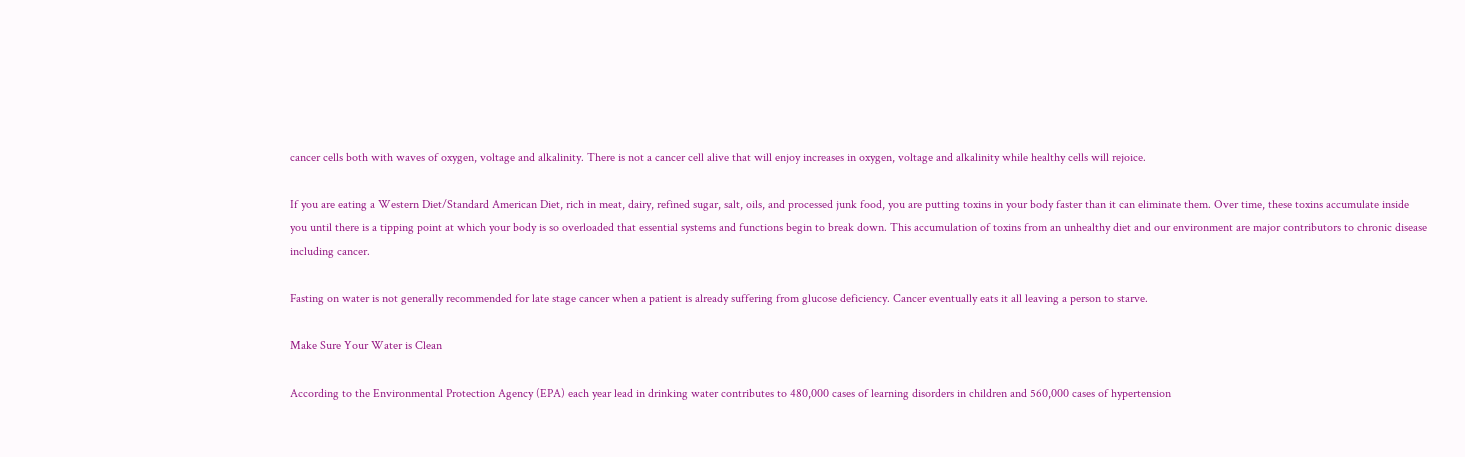cancer cells both with waves of oxygen, voltage and alkalinity. There is not a cancer cell alive that will enjoy increases in oxygen, voltage and alkalinity while healthy cells will rejoice.

If you are eating a Western Diet/Standard American Diet, rich in meat, dairy, refined sugar, salt, oils, and processed junk food, you are putting toxins in your body faster than it can eliminate them. Over time, these toxins accumulate inside you until there is a tipping point at which your body is so overloaded that essential systems and functions begin to break down. This accumulation of toxins from an unhealthy diet and our environment are major contributors to chronic disease including cancer.

Fasting on water is not generally recommended for late stage cancer when a patient is already suffering from glucose deficiency. Cancer eventually eats it all leaving a person to starve.

Make Sure Your Water is Clean

According to the Environmental Protection Agency (EPA) each year lead in drinking water contributes to 480,000 cases of learning disorders in children and 560,000 cases of hypertension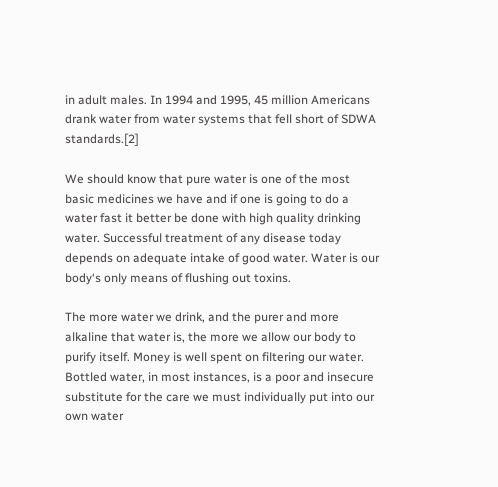in adult males. In 1994 and 1995, 45 million Americans drank water from water systems that fell short of SDWA standards.[2]

We should know that pure water is one of the most basic medicines we have and if one is going to do a water fast it better be done with high quality drinking water. Successful treatment of any disease today depends on adequate intake of good water. Water is our body‘s only means of flushing out toxins.

The more water we drink, and the purer and more alkaline that water is, the more we allow our body to purify itself. Money is well spent on filtering our water. Bottled water, in most instances, is a poor and insecure substitute for the care we must individually put into our own water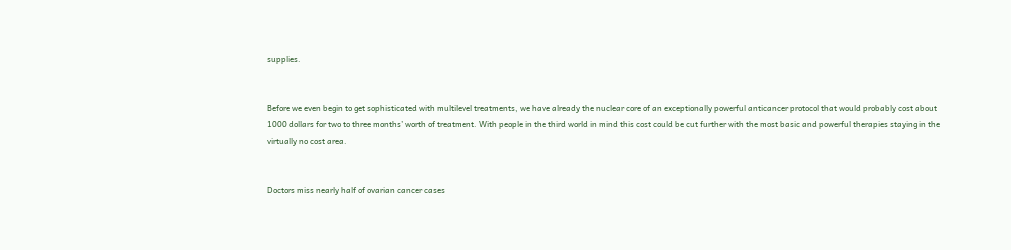supplies.


Before we even begin to get sophisticated with multilevel treatments, we have already the nuclear core of an exceptionally powerful anticancer protocol that would probably cost about 1000 dollars for two to three months’ worth of treatment. With people in the third world in mind this cost could be cut further with the most basic and powerful therapies staying in the virtually no cost area.


Doctors miss nearly half of ovarian cancer cases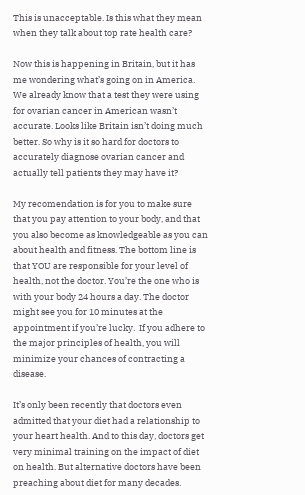This is unacceptable. Is this what they mean when they talk about top rate health care?

Now this is happening in Britain, but it has me wondering what’s going on in America. We already know that a test they were using for ovarian cancer in American wasn’t accurate. Looks like Britain isn’t doing much better. So why is it so hard for doctors to accurately diagnose ovarian cancer and actually tell patients they may have it?

My recomendation is for you to make sure that you pay attention to your body, and that you also become as knowledgeable as you can about health and fitness. The bottom line is that YOU are responsible for your level of health, not the doctor. You’re the one who is with your body 24 hours a day. The doctor might see you for 10 minutes at the appointment if you’re lucky.  If you adhere to the major principles of health, you will minimize your chances of contracting a disease.

It’s only been recently that doctors even admitted that your diet had a relationship to your heart health. And to this day, doctors get very minimal training on the impact of diet on health. But alternative doctors have been preaching about diet for many decades.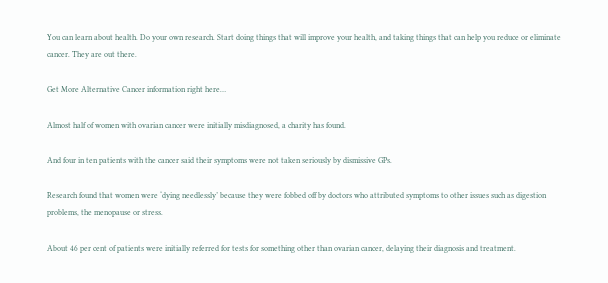You can learn about health. Do your own research. Start doing things that will improve your health, and taking things that can help you reduce or eliminate cancer. They are out there.

Get More Alternative Cancer information right here…

Almost half of women with ovarian cancer were initially misdiagnosed, a charity has found.

And four in ten patients with the cancer said their symptoms were not taken seriously by dismissive GPs.

Research found that women were ‘dying needlessly’ because they were fobbed off by doctors who attributed symptoms to other issues such as digestion problems, the menopause or stress.

About 46 per cent of patients were initially referred for tests for something other than ovarian cancer, delaying their diagnosis and treatment.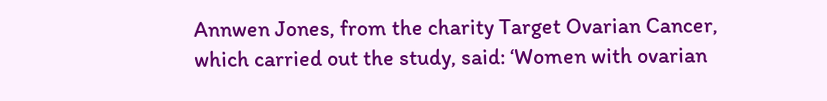Annwen Jones, from the charity Target Ovarian Cancer, which carried out the study, said: ‘Women with ovarian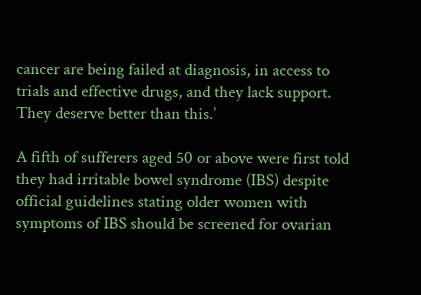cancer are being failed at diagnosis, in access to trials and effective drugs, and they lack support. They deserve better than this.’

A fifth of sufferers aged 50 or above were first told they had irritable bowel syndrome (IBS) despite official guidelines stating older women with symptoms of IBS should be screened for ovarian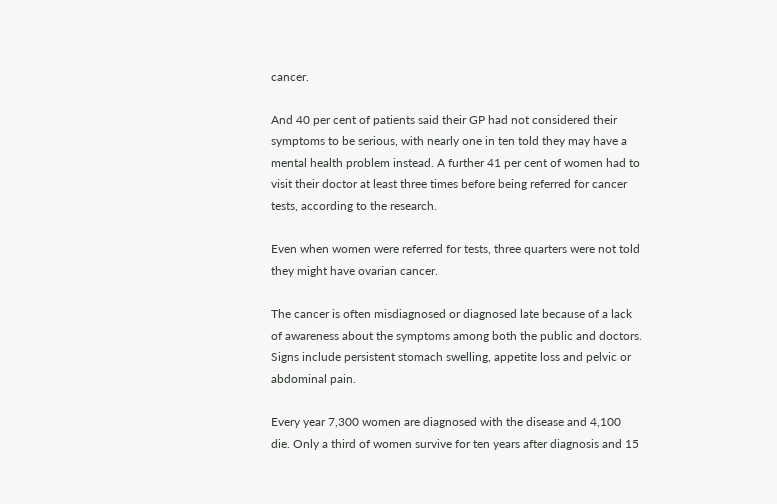cancer.

And 40 per cent of patients said their GP had not considered their symptoms to be serious, with nearly one in ten told they may have a mental health problem instead. A further 41 per cent of women had to visit their doctor at least three times before being referred for cancer tests, according to the research.

Even when women were referred for tests, three quarters were not told they might have ovarian cancer.

The cancer is often misdiagnosed or diagnosed late because of a lack of awareness about the symptoms among both the public and doctors. Signs include persistent stomach swelling, appetite loss and pelvic or abdominal pain.

Every year 7,300 women are diagnosed with the disease and 4,100 die. Only a third of women survive for ten years after diagnosis and 15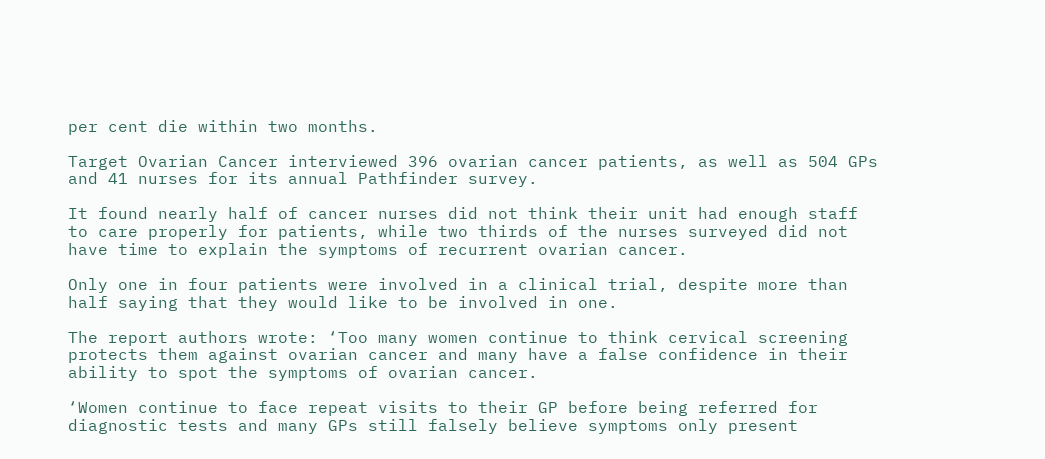per cent die within two months.

Target Ovarian Cancer interviewed 396 ovarian cancer patients, as well as 504 GPs and 41 nurses for its annual Pathfinder survey.

It found nearly half of cancer nurses did not think their unit had enough staff to care properly for patients, while two thirds of the nurses surveyed did not have time to explain the symptoms of recurrent ovarian cancer.

Only one in four patients were involved in a clinical trial, despite more than half saying that they would like to be involved in one.

The report authors wrote: ‘Too many women continue to think cervical screening protects them against ovarian cancer and many have a false confidence in their ability to spot the symptoms of ovarian cancer.

‘Women continue to face repeat visits to their GP before being referred for diagnostic tests and many GPs still falsely believe symptoms only present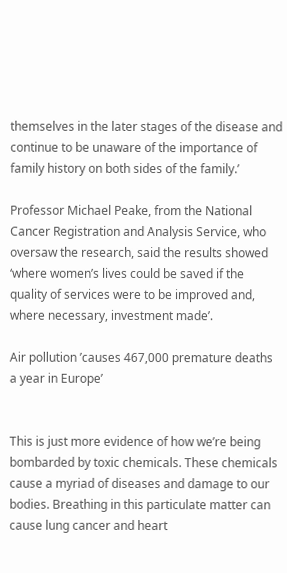themselves in the later stages of the disease and continue to be unaware of the importance of family history on both sides of the family.’

Professor Michael Peake, from the National Cancer Registration and Analysis Service, who oversaw the research, said the results showed ‘where women’s lives could be saved if the quality of services were to be improved and, where necessary, investment made’.

Air pollution ’causes 467,000 premature deaths a year in Europe’


This is just more evidence of how we’re being bombarded by toxic chemicals. These chemicals cause a myriad of diseases and damage to our bodies. Breathing in this particulate matter can cause lung cancer and heart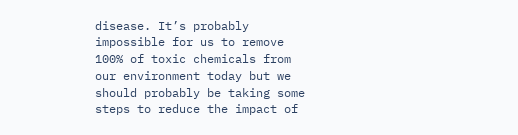disease. It’s probably impossible for us to remove 100% of toxic chemicals from our environment today but we should probably be taking some steps to reduce the impact of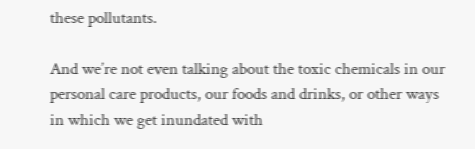these pollutants.

And we’re not even talking about the toxic chemicals in our personal care products, our foods and drinks, or other ways in which we get inundated with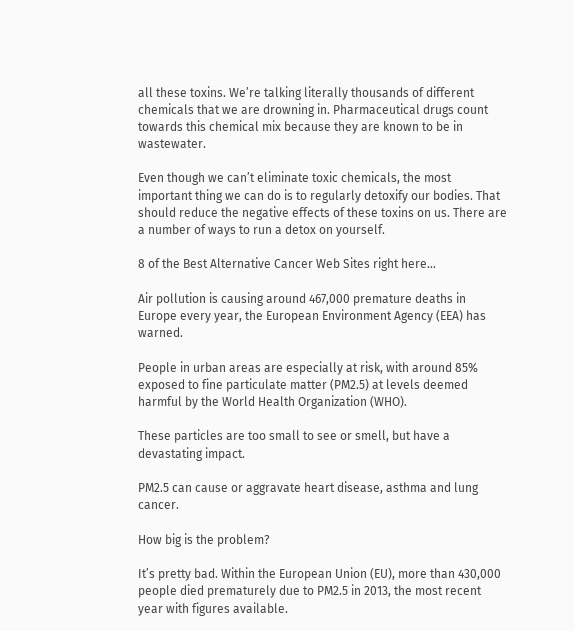all these toxins. We’re talking literally thousands of different chemicals that we are drowning in. Pharmaceutical drugs count towards this chemical mix because they are known to be in wastewater.

Even though we can’t eliminate toxic chemicals, the most important thing we can do is to regularly detoxify our bodies. That should reduce the negative effects of these toxins on us. There are a number of ways to run a detox on yourself.

8 of the Best Alternative Cancer Web Sites right here…

Air pollution is causing around 467,000 premature deaths in Europe every year, the European Environment Agency (EEA) has warned.

People in urban areas are especially at risk, with around 85% exposed to fine particulate matter (PM2.5) at levels deemed harmful by the World Health Organization (WHO).

These particles are too small to see or smell, but have a devastating impact.

PM2.5 can cause or aggravate heart disease, asthma and lung cancer.

How big is the problem?

It’s pretty bad. Within the European Union (EU), more than 430,000 people died prematurely due to PM2.5 in 2013, the most recent year with figures available.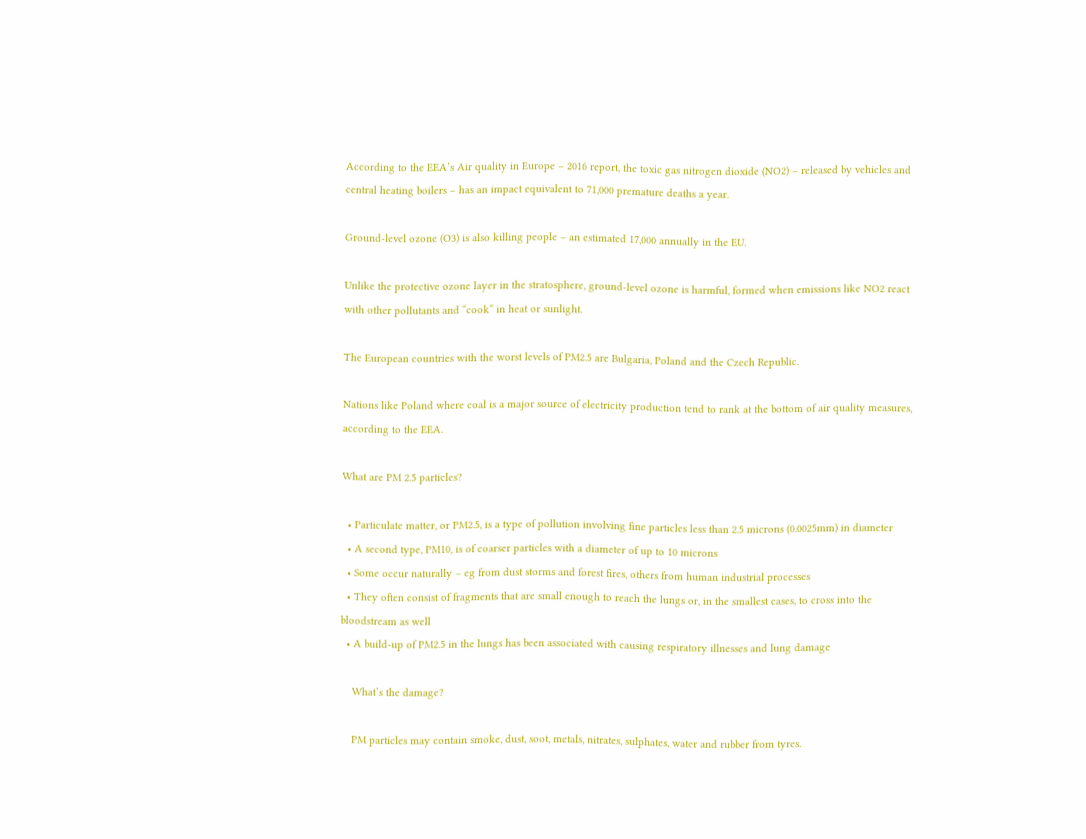According to the EEA’s Air quality in Europe – 2016 report, the toxic gas nitrogen dioxide (NO2) – released by vehicles and central heating boilers – has an impact equivalent to 71,000 premature deaths a year.

Ground-level ozone (O3) is also killing people – an estimated 17,000 annually in the EU.

Unlike the protective ozone layer in the stratosphere, ground-level ozone is harmful, formed when emissions like NO2 react with other pollutants and “cook” in heat or sunlight.

The European countries with the worst levels of PM2.5 are Bulgaria, Poland and the Czech Republic.

Nations like Poland where coal is a major source of electricity production tend to rank at the bottom of air quality measures, according to the EEA.

What are PM 2.5 particles?

  • Particulate matter, or PM2.5, is a type of pollution involving fine particles less than 2.5 microns (0.0025mm) in diameter
  • A second type, PM10, is of coarser particles with a diameter of up to 10 microns
  • Some occur naturally – eg from dust storms and forest fires, others from human industrial processes
  • They often consist of fragments that are small enough to reach the lungs or, in the smallest cases, to cross into the bloodstream as well
  • A build-up of PM2.5 in the lungs has been associated with causing respiratory illnesses and lung damage

    What’s the damage?

    PM particles may contain smoke, dust, soot, metals, nitrates, sulphates, water and rubber from tyres.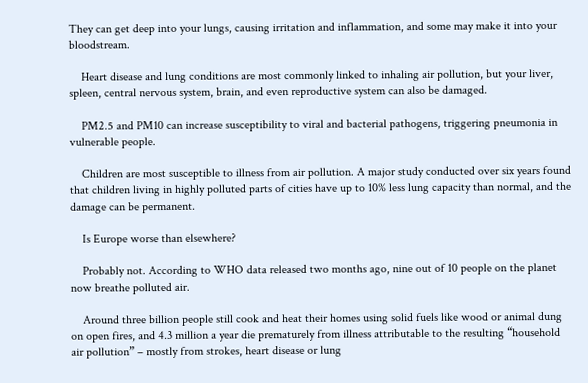They can get deep into your lungs, causing irritation and inflammation, and some may make it into your bloodstream.

    Heart disease and lung conditions are most commonly linked to inhaling air pollution, but your liver, spleen, central nervous system, brain, and even reproductive system can also be damaged.

    PM2.5 and PM10 can increase susceptibility to viral and bacterial pathogens, triggering pneumonia in vulnerable people.

    Children are most susceptible to illness from air pollution. A major study conducted over six years found that children living in highly polluted parts of cities have up to 10% less lung capacity than normal, and the damage can be permanent.

    Is Europe worse than elsewhere?

    Probably not. According to WHO data released two months ago, nine out of 10 people on the planet now breathe polluted air.

    Around three billion people still cook and heat their homes using solid fuels like wood or animal dung on open fires, and 4.3 million a year die prematurely from illness attributable to the resulting “household air pollution” – mostly from strokes, heart disease or lung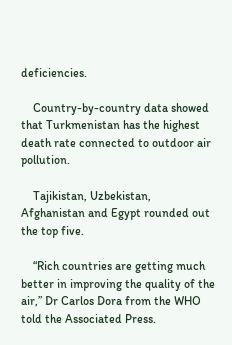deficiencies.

    Country-by-country data showed that Turkmenistan has the highest death rate connected to outdoor air pollution.

    Tajikistan, Uzbekistan, Afghanistan and Egypt rounded out the top five.

    “Rich countries are getting much better in improving the quality of the air,” Dr Carlos Dora from the WHO told the Associated Press.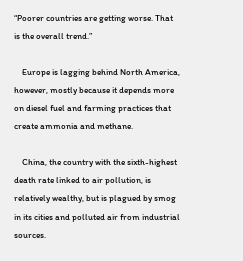“Poorer countries are getting worse. That is the overall trend.”

    Europe is lagging behind North America, however, mostly because it depends more on diesel fuel and farming practices that create ammonia and methane.

    China, the country with the sixth-highest death rate linked to air pollution, is relatively wealthy, but is plagued by smog in its cities and polluted air from industrial sources.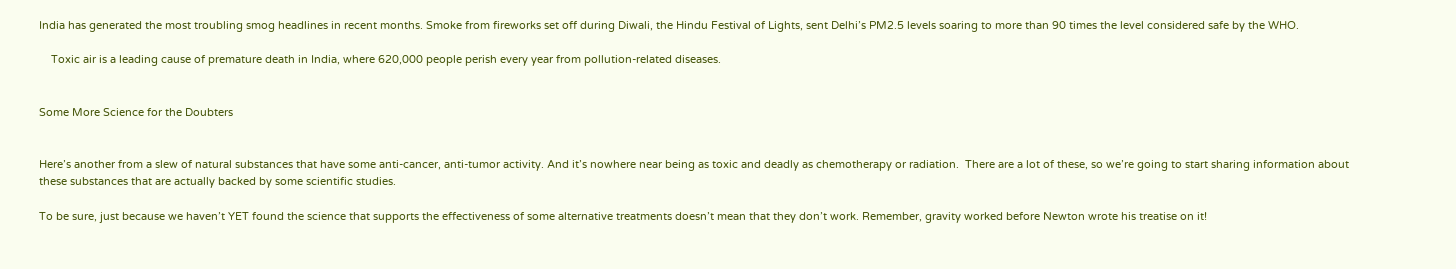India has generated the most troubling smog headlines in recent months. Smoke from fireworks set off during Diwali, the Hindu Festival of Lights, sent Delhi’s PM2.5 levels soaring to more than 90 times the level considered safe by the WHO.

    Toxic air is a leading cause of premature death in India, where 620,000 people perish every year from pollution-related diseases.


Some More Science for the Doubters


Here’s another from a slew of natural substances that have some anti-cancer, anti-tumor activity. And it’s nowhere near being as toxic and deadly as chemotherapy or radiation.  There are a lot of these, so we’re going to start sharing information about these substances that are actually backed by some scientific studies.

To be sure, just because we haven’t YET found the science that supports the effectiveness of some alternative treatments doesn’t mean that they don’t work. Remember, gravity worked before Newton wrote his treatise on it!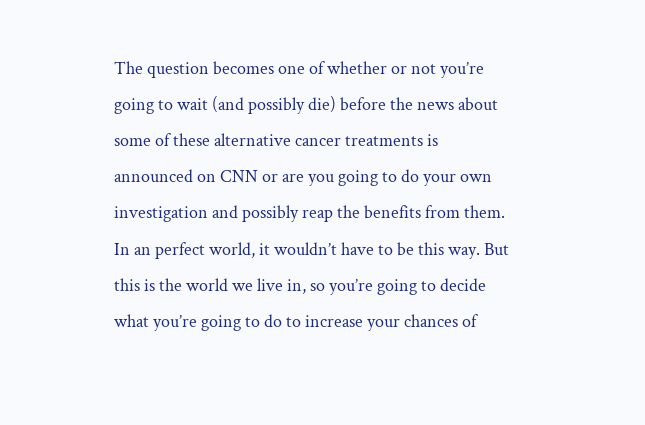The question becomes one of whether or not you’re going to wait (and possibly die) before the news about some of these alternative cancer treatments is announced on CNN or are you going to do your own investigation and possibly reap the benefits from them.  In an perfect world, it wouldn’t have to be this way. But this is the world we live in, so you’re going to decide what you’re going to do to increase your chances of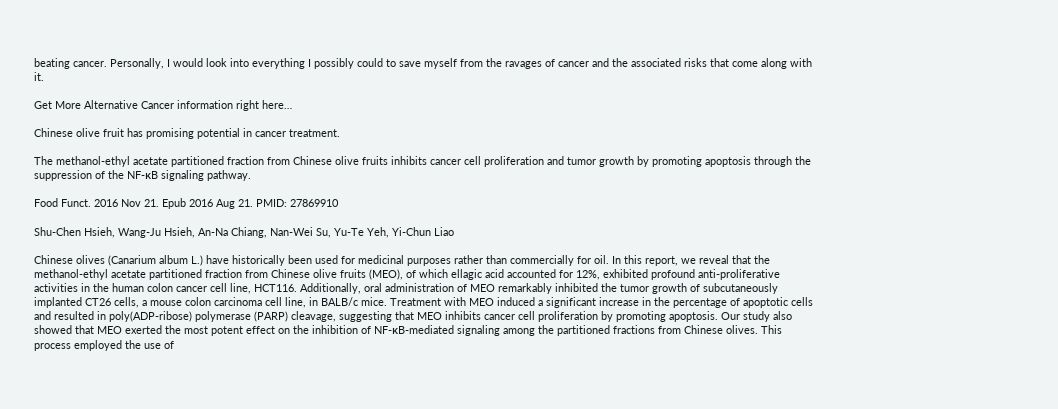beating cancer. Personally, I would look into everything I possibly could to save myself from the ravages of cancer and the associated risks that come along with it.

Get More Alternative Cancer information right here…

Chinese olive fruit has promising potential in cancer treatment.

The methanol-ethyl acetate partitioned fraction from Chinese olive fruits inhibits cancer cell proliferation and tumor growth by promoting apoptosis through the suppression of the NF-κB signaling pathway.

Food Funct. 2016 Nov 21. Epub 2016 Aug 21. PMID: 27869910

Shu-Chen Hsieh, Wang-Ju Hsieh, An-Na Chiang, Nan-Wei Su, Yu-Te Yeh, Yi-Chun Liao

Chinese olives (Canarium album L.) have historically been used for medicinal purposes rather than commercially for oil. In this report, we reveal that the methanol-ethyl acetate partitioned fraction from Chinese olive fruits (MEO), of which ellagic acid accounted for 12%, exhibited profound anti-proliferative activities in the human colon cancer cell line, HCT116. Additionally, oral administration of MEO remarkably inhibited the tumor growth of subcutaneously implanted CT26 cells, a mouse colon carcinoma cell line, in BALB/c mice. Treatment with MEO induced a significant increase in the percentage of apoptotic cells and resulted in poly(ADP-ribose) polymerase (PARP) cleavage, suggesting that MEO inhibits cancer cell proliferation by promoting apoptosis. Our study also showed that MEO exerted the most potent effect on the inhibition of NF-κB-mediated signaling among the partitioned fractions from Chinese olives. This process employed the use of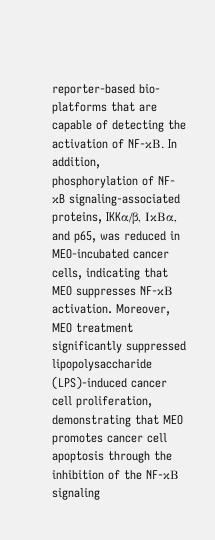reporter-based bio-platforms that are capable of detecting the activation of NF-κB. In addition, phosphorylation of NF-κB signaling-associated proteins, IKKα/β, IκBα, and p65, was reduced in MEO-incubated cancer cells, indicating that MEO suppresses NF-κB activation. Moreover, MEO treatment significantly suppressed lipopolysaccharide (LPS)-induced cancer cell proliferation, demonstrating that MEO promotes cancer cell apoptosis through the inhibition of the NF-κB signaling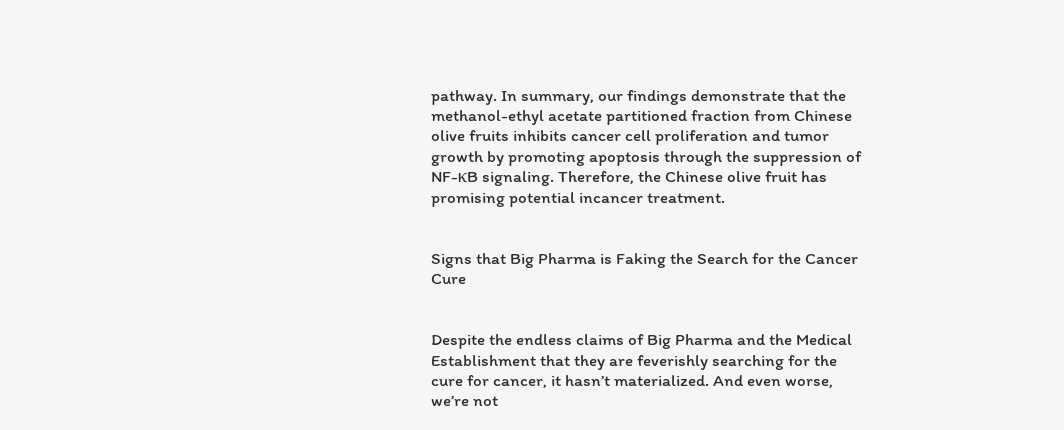pathway. In summary, our findings demonstrate that the methanol-ethyl acetate partitioned fraction from Chinese olive fruits inhibits cancer cell proliferation and tumor growth by promoting apoptosis through the suppression of NF-κB signaling. Therefore, the Chinese olive fruit has promising potential incancer treatment.


Signs that Big Pharma is Faking the Search for the Cancer Cure


Despite the endless claims of Big Pharma and the Medical Establishment that they are feverishly searching for the cure for cancer, it hasn’t materialized. And even worse, we’re not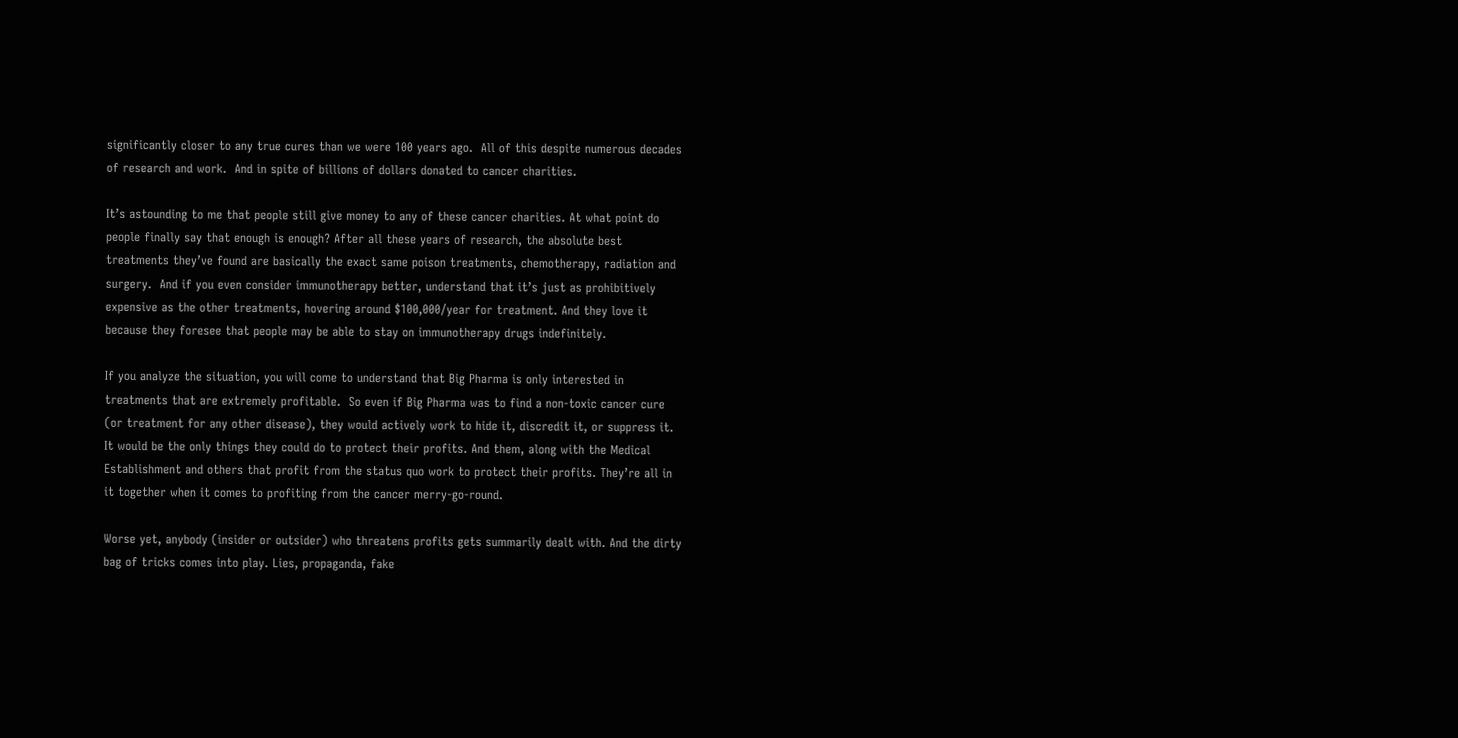significantly closer to any true cures than we were 100 years ago.  All of this despite numerous decades of research and work.  And in spite of billions of dollars donated to cancer charities.

It’s astounding to me that people still give money to any of these cancer charities. At what point do people finally say that enough is enough? After all these years of research, the absolute best treatments they’ve found are basically the exact same poison treatments, chemotherapy, radiation and surgery.  And if you even consider immunotherapy better, understand that it’s just as prohibitively expensive as the other treatments, hovering around $100,000/year for treatment. And they love it because they foresee that people may be able to stay on immunotherapy drugs indefinitely.

If you analyze the situation, you will come to understand that Big Pharma is only interested in treatments that are extremely profitable.  So even if Big Pharma was to find a non-toxic cancer cure (or treatment for any other disease), they would actively work to hide it, discredit it, or suppress it. It would be the only things they could do to protect their profits. And them, along with the Medical Establishment and others that profit from the status quo work to protect their profits. They’re all in it together when it comes to profiting from the cancer merry-go-round.

Worse yet, anybody (insider or outsider) who threatens profits gets summarily dealt with. And the dirty bag of tricks comes into play. Lies, propaganda, fake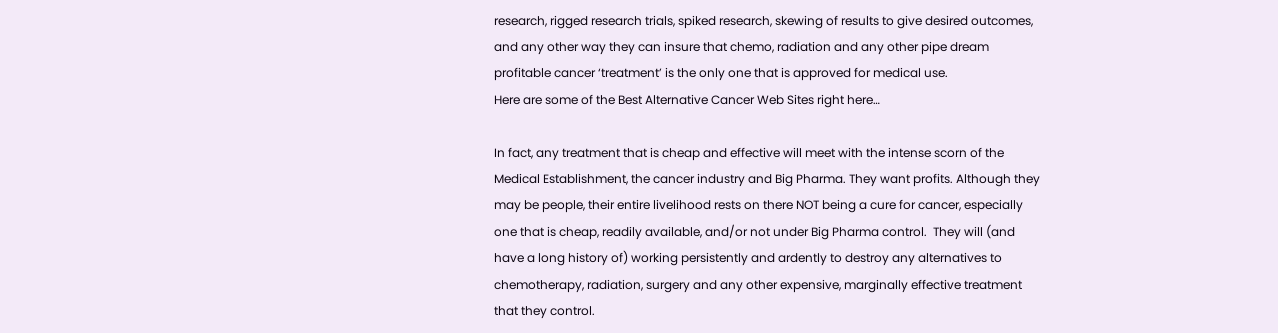research, rigged research trials, spiked research, skewing of results to give desired outcomes, and any other way they can insure that chemo, radiation and any other pipe dream profitable cancer ‘treatment’ is the only one that is approved for medical use.
Here are some of the Best Alternative Cancer Web Sites right here…

In fact, any treatment that is cheap and effective will meet with the intense scorn of the Medical Establishment, the cancer industry and Big Pharma. They want profits. Although they may be people, their entire livelihood rests on there NOT being a cure for cancer, especially one that is cheap, readily available, and/or not under Big Pharma control.  They will (and have a long history of) working persistently and ardently to destroy any alternatives to chemotherapy, radiation, surgery and any other expensive, marginally effective treatment that they control.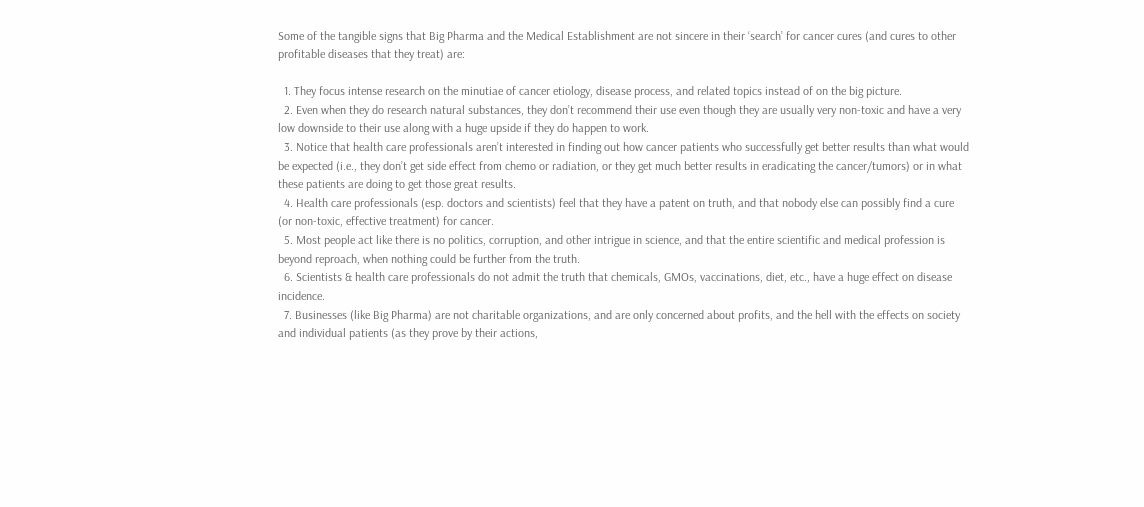Some of the tangible signs that Big Pharma and the Medical Establishment are not sincere in their ‘search’ for cancer cures (and cures to other profitable diseases that they treat) are:

  1. They focus intense research on the minutiae of cancer etiology, disease process, and related topics instead of on the big picture.
  2. Even when they do research natural substances, they don’t recommend their use even though they are usually very non-toxic and have a very low downside to their use along with a huge upside if they do happen to work.
  3. Notice that health care professionals aren’t interested in finding out how cancer patients who successfully get better results than what would be expected (i.e., they don’t get side effect from chemo or radiation, or they get much better results in eradicating the cancer/tumors) or in what these patients are doing to get those great results.
  4. Health care professionals (esp. doctors and scientists) feel that they have a patent on truth, and that nobody else can possibly find a cure (or non-toxic, effective treatment) for cancer.
  5. Most people act like there is no politics, corruption, and other intrigue in science, and that the entire scientific and medical profession is beyond reproach, when nothing could be further from the truth.
  6. Scientists & health care professionals do not admit the truth that chemicals, GMOs, vaccinations, diet, etc., have a huge effect on disease incidence.
  7. Businesses (like Big Pharma) are not charitable organizations, and are only concerned about profits, and the hell with the effects on society and individual patients (as they prove by their actions,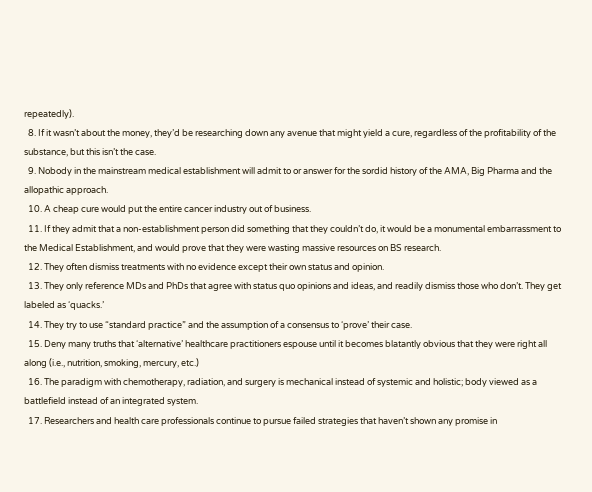repeatedly).
  8. If it wasn’t about the money, they’d be researching down any avenue that might yield a cure, regardless of the profitability of the substance, but this isn’t the case.
  9. Nobody in the mainstream medical establishment will admit to or answer for the sordid history of the AMA, Big Pharma and the allopathic approach.
  10. A cheap cure would put the entire cancer industry out of business.
  11. If they admit that a non-establishment person did something that they couldn’t do, it would be a monumental embarrassment to the Medical Establishment, and would prove that they were wasting massive resources on BS research.
  12. They often dismiss treatments with no evidence except their own status and opinion.
  13. They only reference MDs and PhDs that agree with status quo opinions and ideas, and readily dismiss those who don’t. They get labeled as ‘quacks.’
  14. They try to use “standard practice” and the assumption of a consensus to ‘prove’ their case.
  15. Deny many truths that ‘alternative’ healthcare practitioners espouse until it becomes blatantly obvious that they were right all along (i.e., nutrition, smoking, mercury, etc.)
  16. The paradigm with chemotherapy, radiation, and surgery is mechanical instead of systemic and holistic; body viewed as a battlefield instead of an integrated system.
  17. Researchers and health care professionals continue to pursue failed strategies that haven’t shown any promise in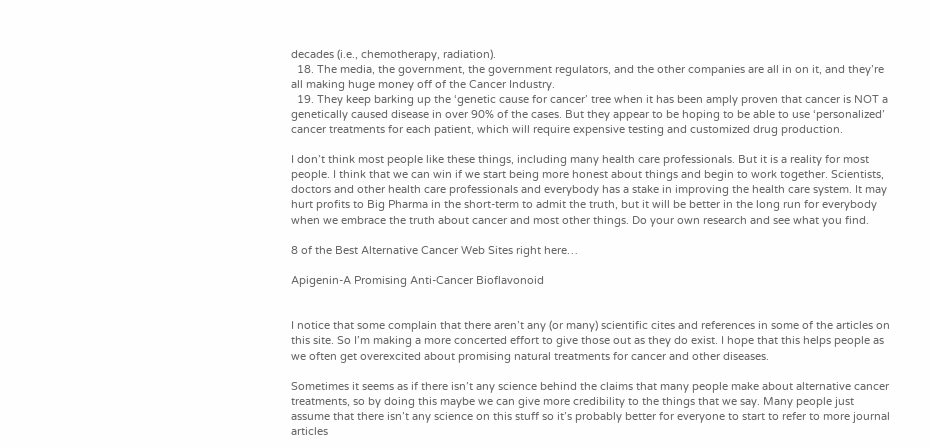decades (i.e., chemotherapy, radiation).
  18. The media, the government, the government regulators, and the other companies are all in on it, and they’re all making huge money off of the Cancer Industry.
  19. They keep barking up the ‘genetic cause for cancer’ tree when it has been amply proven that cancer is NOT a genetically caused disease in over 90% of the cases. But they appear to be hoping to be able to use ‘personalized’ cancer treatments for each patient, which will require expensive testing and customized drug production.

I don’t think most people like these things, including many health care professionals. But it is a reality for most people. I think that we can win if we start being more honest about things and begin to work together. Scientists, doctors and other health care professionals and everybody has a stake in improving the health care system. It may hurt profits to Big Pharma in the short-term to admit the truth, but it will be better in the long run for everybody when we embrace the truth about cancer and most other things. Do your own research and see what you find.

8 of the Best Alternative Cancer Web Sites right here…

Apigenin-A Promising Anti-Cancer Bioflavonoid


I notice that some complain that there aren’t any (or many) scientific cites and references in some of the articles on this site. So I’m making a more concerted effort to give those out as they do exist. I hope that this helps people as we often get overexcited about promising natural treatments for cancer and other diseases.

Sometimes it seems as if there isn’t any science behind the claims that many people make about alternative cancer treatments, so by doing this maybe we can give more credibility to the things that we say. Many people just assume that there isn’t any science on this stuff so it’s probably better for everyone to start to refer to more journal articles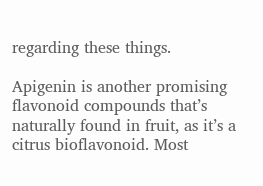regarding these things.

Apigenin is another promising flavonoid compounds that’s naturally found in fruit, as it’s a citrus bioflavonoid. Most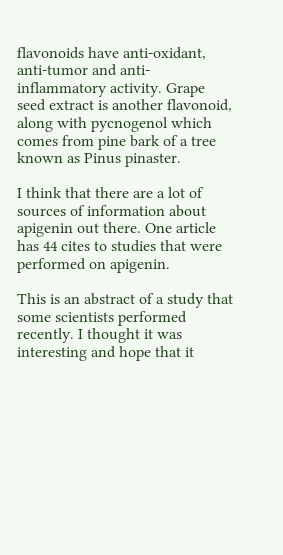flavonoids have anti-oxidant, anti-tumor and anti-inflammatory activity. Grape seed extract is another flavonoid, along with pycnogenol which comes from pine bark of a tree known as Pinus pinaster.

I think that there are a lot of sources of information about apigenin out there. One article has 44 cites to studies that were performed on apigenin.

This is an abstract of a study that some scientists performed recently. I thought it was interesting and hope that it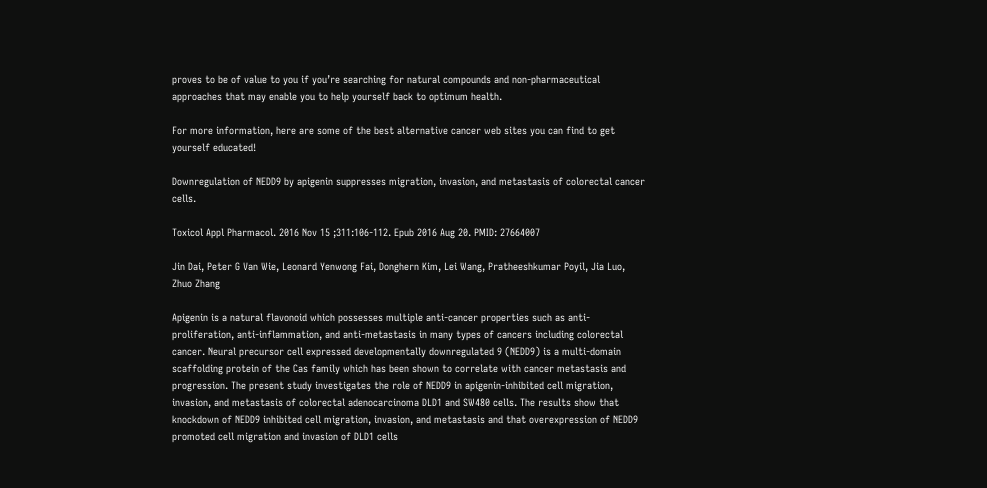proves to be of value to you if you’re searching for natural compounds and non-pharmaceutical approaches that may enable you to help yourself back to optimum health.

For more information, here are some of the best alternative cancer web sites you can find to get yourself educated!

Downregulation of NEDD9 by apigenin suppresses migration, invasion, and metastasis of colorectal cancer cells.

Toxicol Appl Pharmacol. 2016 Nov 15 ;311:106-112. Epub 2016 Aug 20. PMID: 27664007

Jin Dai, Peter G Van Wie, Leonard Yenwong Fai, Donghern Kim, Lei Wang, Pratheeshkumar Poyil, Jia Luo, Zhuo Zhang

Apigenin is a natural flavonoid which possesses multiple anti-cancer properties such as anti-proliferation, anti-inflammation, and anti-metastasis in many types of cancers including colorectal cancer. Neural precursor cell expressed developmentally downregulated 9 (NEDD9) is a multi-domain scaffolding protein of the Cas family which has been shown to correlate with cancer metastasis and progression. The present study investigates the role of NEDD9 in apigenin-inhibited cell migration, invasion, and metastasis of colorectal adenocarcinoma DLD1 and SW480 cells. The results show that knockdown of NEDD9 inhibited cell migration, invasion, and metastasis and that overexpression of NEDD9 promoted cell migration and invasion of DLD1 cells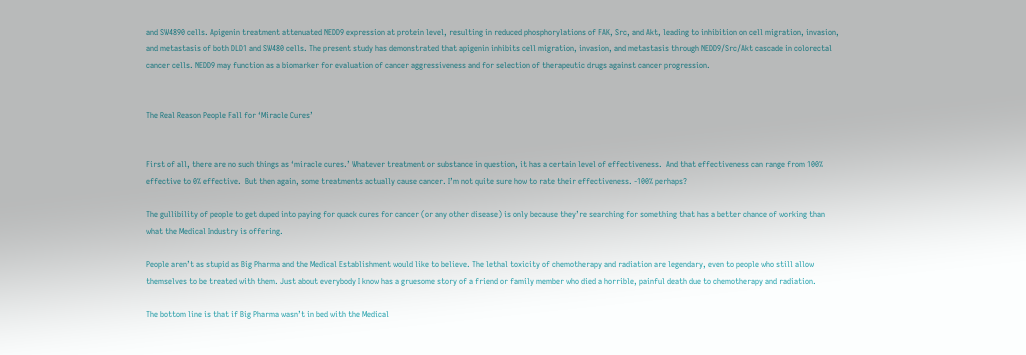and SW4890 cells. Apigenin treatment attenuated NEDD9 expression at protein level, resulting in reduced phosphorylations of FAK, Src, and Akt, leading to inhibition on cell migration, invasion, and metastasis of both DLD1 and SW480 cells. The present study has demonstrated that apigenin inhibits cell migration, invasion, and metastasis through NEDD9/Src/Akt cascade in colorectal cancer cells. NEDD9 may function as a biomarker for evaluation of cancer aggressiveness and for selection of therapeutic drugs against cancer progression.


The Real Reason People Fall for ‘Miracle Cures’


First of all, there are no such things as ‘miracle cures.’ Whatever treatment or substance in question, it has a certain level of effectiveness.  And that effectiveness can range from 100% effective to 0% effective.  But then again, some treatments actually cause cancer. I’m not quite sure how to rate their effectiveness. -100% perhaps?

The gullibility of people to get duped into paying for quack cures for cancer (or any other disease) is only because they’re searching for something that has a better chance of working than what the Medical Industry is offering.

People aren’t as stupid as Big Pharma and the Medical Establishment would like to believe. The lethal toxicity of chemotherapy and radiation are legendary, even to people who still allow themselves to be treated with them. Just about everybody I know has a gruesome story of a friend or family member who died a horrible, painful death due to chemotherapy and radiation.

The bottom line is that if Big Pharma wasn’t in bed with the Medical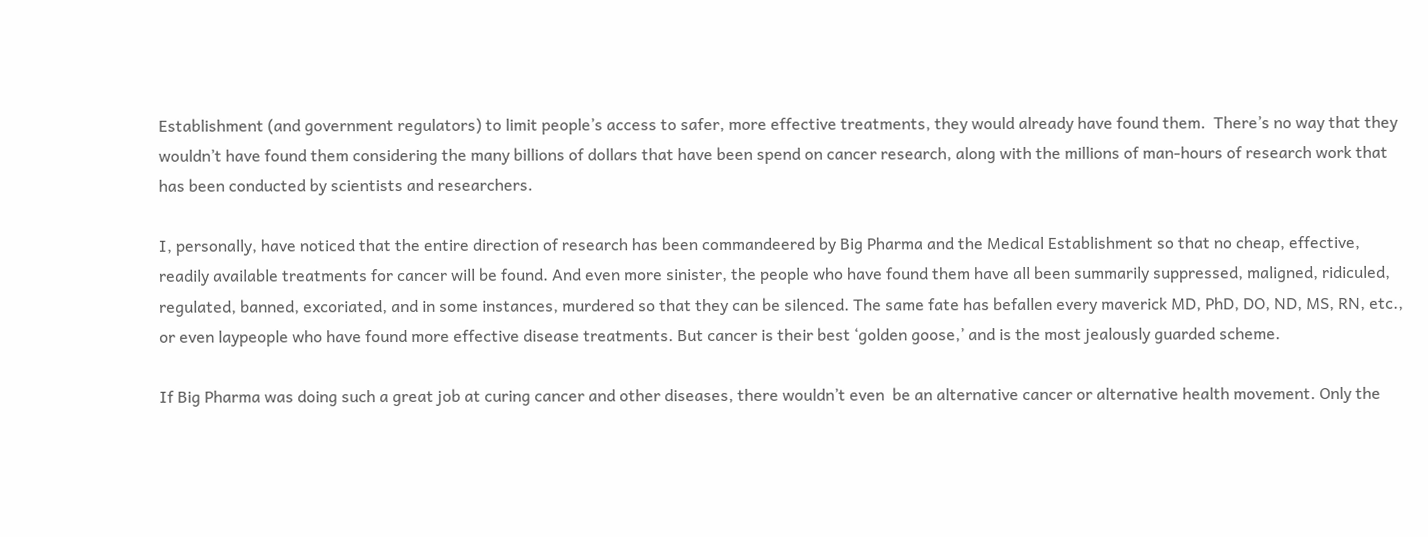Establishment (and government regulators) to limit people’s access to safer, more effective treatments, they would already have found them.  There’s no way that they wouldn’t have found them considering the many billions of dollars that have been spend on cancer research, along with the millions of man-hours of research work that has been conducted by scientists and researchers.

I, personally, have noticed that the entire direction of research has been commandeered by Big Pharma and the Medical Establishment so that no cheap, effective, readily available treatments for cancer will be found. And even more sinister, the people who have found them have all been summarily suppressed, maligned, ridiculed, regulated, banned, excoriated, and in some instances, murdered so that they can be silenced. The same fate has befallen every maverick MD, PhD, DO, ND, MS, RN, etc., or even laypeople who have found more effective disease treatments. But cancer is their best ‘golden goose,’ and is the most jealously guarded scheme.

If Big Pharma was doing such a great job at curing cancer and other diseases, there wouldn’t even  be an alternative cancer or alternative health movement. Only the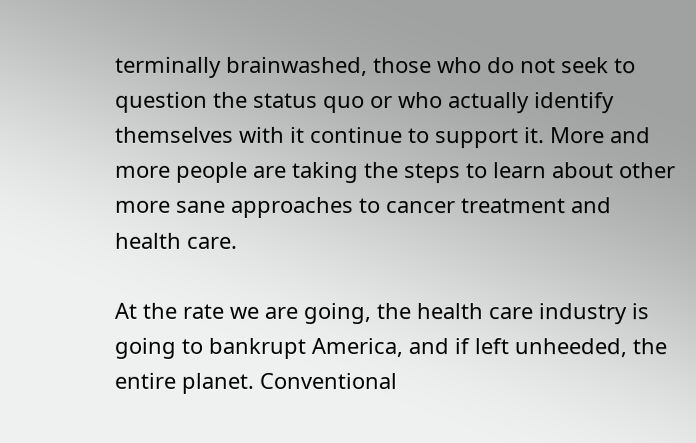terminally brainwashed, those who do not seek to question the status quo or who actually identify themselves with it continue to support it. More and more people are taking the steps to learn about other more sane approaches to cancer treatment and health care.

At the rate we are going, the health care industry is going to bankrupt America, and if left unheeded, the entire planet. Conventional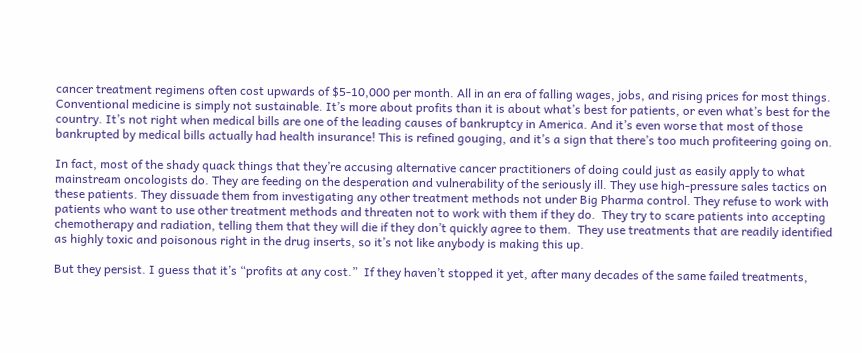cancer treatment regimens often cost upwards of $5-10,000 per month. All in an era of falling wages, jobs, and rising prices for most things. Conventional medicine is simply not sustainable. It’s more about profits than it is about what’s best for patients, or even what’s best for the country. It’s not right when medical bills are one of the leading causes of bankruptcy in America. And it’s even worse that most of those bankrupted by medical bills actually had health insurance! This is refined gouging, and it’s a sign that there’s too much profiteering going on.

In fact, most of the shady quack things that they’re accusing alternative cancer practitioners of doing could just as easily apply to what mainstream oncologists do. They are feeding on the desperation and vulnerability of the seriously ill. They use high-pressure sales tactics on these patients. They dissuade them from investigating any other treatment methods not under Big Pharma control. They refuse to work with patients who want to use other treatment methods and threaten not to work with them if they do.  They try to scare patients into accepting chemotherapy and radiation, telling them that they will die if they don’t quickly agree to them.  They use treatments that are readily identified as highly toxic and poisonous right in the drug inserts, so it’s not like anybody is making this up.

But they persist. I guess that it’s “profits at any cost.”  If they haven’t stopped it yet, after many decades of the same failed treatments,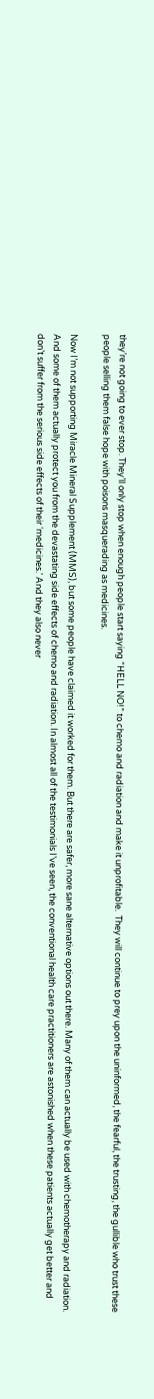they’re not going to ever stop. They’ll only stop when enough people start saying “HELL NO!” to chemo and radiation and make it unprofitable.  They will continue to prey upon the uninformed, the fearful, the trusting, the gullible who trust these people selling them false hope with poisons masquerading as medicines.

Now I’m not supporting Miracle Mineral Supplement (MMS), but some people have claimed it worked for them. But there are safer, more sane alternative options out there. Many of them can actually be used with chemotherapy and radiation. And some of them actually protect you from the devastating side effects of chemo and radiation. In almost all of the testimonials I’ve seen, the conventional health care practitioners are astonished when these patients actually get better and don’t suffer from the serious side effects of their ‘medicines.’ And they also never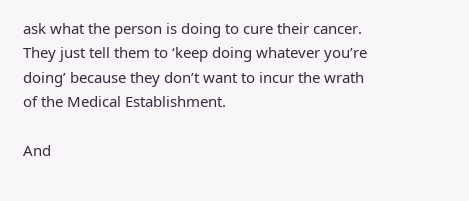ask what the person is doing to cure their cancer. They just tell them to ‘keep doing whatever you’re doing’ because they don’t want to incur the wrath of the Medical Establishment.

And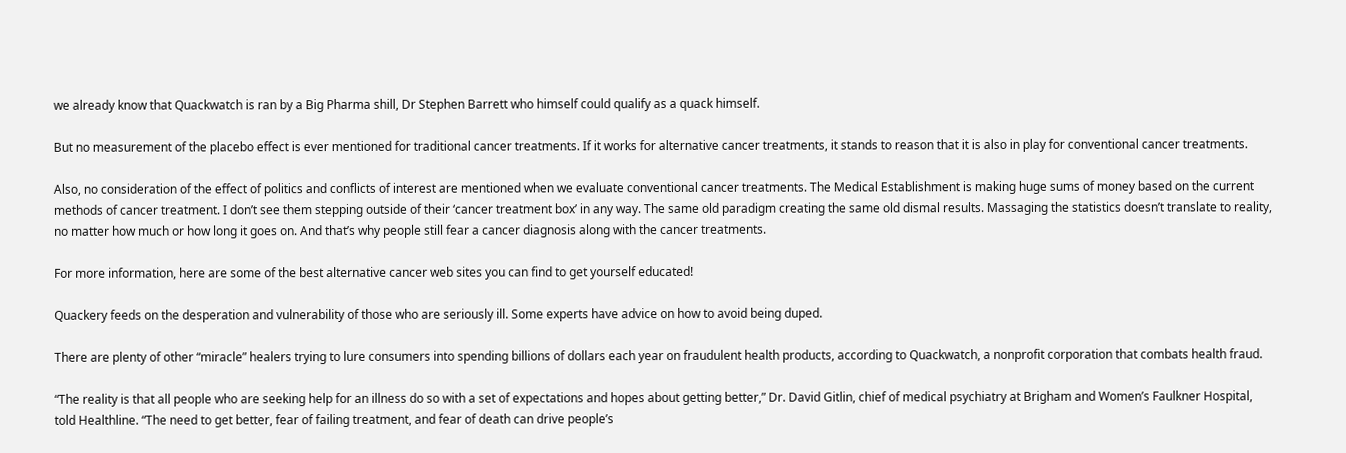we already know that Quackwatch is ran by a Big Pharma shill, Dr Stephen Barrett who himself could qualify as a quack himself.

But no measurement of the placebo effect is ever mentioned for traditional cancer treatments. If it works for alternative cancer treatments, it stands to reason that it is also in play for conventional cancer treatments.

Also, no consideration of the effect of politics and conflicts of interest are mentioned when we evaluate conventional cancer treatments. The Medical Establishment is making huge sums of money based on the current methods of cancer treatment. I don’t see them stepping outside of their ‘cancer treatment box’ in any way. The same old paradigm creating the same old dismal results. Massaging the statistics doesn’t translate to reality, no matter how much or how long it goes on. And that’s why people still fear a cancer diagnosis along with the cancer treatments.

For more information, here are some of the best alternative cancer web sites you can find to get yourself educated!

Quackery feeds on the desperation and vulnerability of those who are seriously ill. Some experts have advice on how to avoid being duped.

There are plenty of other “miracle” healers trying to lure consumers into spending billions of dollars each year on fraudulent health products, according to Quackwatch, a nonprofit corporation that combats health fraud.

“The reality is that all people who are seeking help for an illness do so with a set of expectations and hopes about getting better,” Dr. David Gitlin, chief of medical psychiatry at Brigham and Women’s Faulkner Hospital, told Healthline. “The need to get better, fear of failing treatment, and fear of death can drive people’s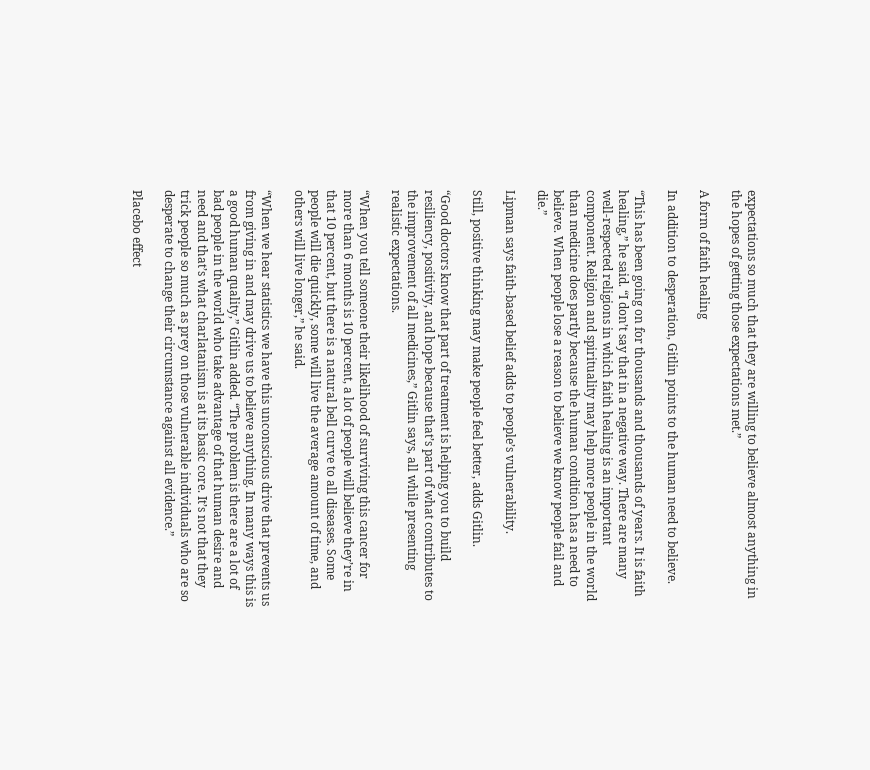expectations so much that they are willing to believe almost anything in the hopes of getting those expectations met.”

A form of faith healing

In addition to desperation, Gitlin points to the human need to believe.

“This has been going on for thousands and thousands of years. It is faith healing,” he said. “I don’t say that in a negative way. There are many well-respected religions in which faith healing is an important component. Religion and spirituality may help more people in the world than medicine does partly because the human condition has a need to believe. When people lose a reason to believe we know people fail and die.”

Lipman says faith-based belief adds to people’s vulnerability.

Still, positive thinking may make people feel better, adds Gitlin.

“Good doctors know that part of treatment is helping you to build resiliency, positivity, and hope because that’s part of what contributes to the improvement of all medicines,” Gitlin says, all while presenting realistic expectations.

“When you tell someone their likelihood of surviving this cancer for more than 6 months is 10 percent, a lot of people will believe they’re in that 10 percent, but there is a natural bell curve to all diseases. Some people will die quickly, some will live the average amount of time, and others will live longer,” he said.

“When we hear statistics we have this unconscious drive that prevents us from giving in and may drive us to believe anything. In many ways this is a good human quality,” Gitlin added. “The problem is there are a lot of bad people in the world who take advantage of that human desire and need and that’s what charlatanism is at its basic core. It’s not that they trick people so much as prey on those vulnerable individuals who are so desperate to change their circumstance against all evidence.”

Placebo effect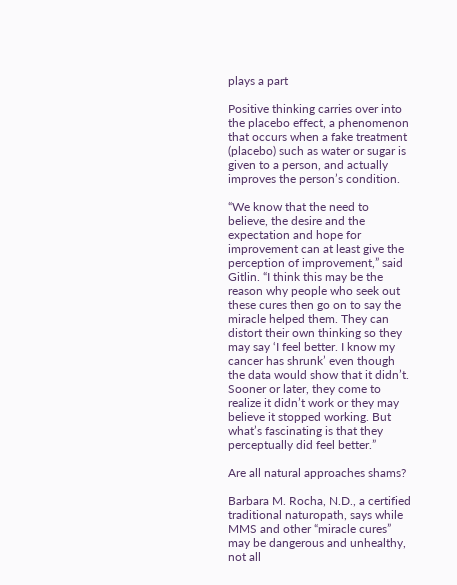plays a part

Positive thinking carries over into the placebo effect, a phenomenon that occurs when a fake treatment (placebo) such as water or sugar is given to a person, and actually improves the person’s condition.

“We know that the need to believe, the desire and the expectation and hope for improvement can at least give the perception of improvement,” said Gitlin. “I think this may be the reason why people who seek out these cures then go on to say the miracle helped them. They can distort their own thinking so they may say ‘I feel better. I know my cancer has shrunk’ even though the data would show that it didn’t. Sooner or later, they come to realize it didn’t work or they may believe it stopped working. But what’s fascinating is that they perceptually did feel better.”

Are all natural approaches shams?

Barbara M. Rocha, N.D., a certified traditional naturopath, says while MMS and other “miracle cures” may be dangerous and unhealthy, not all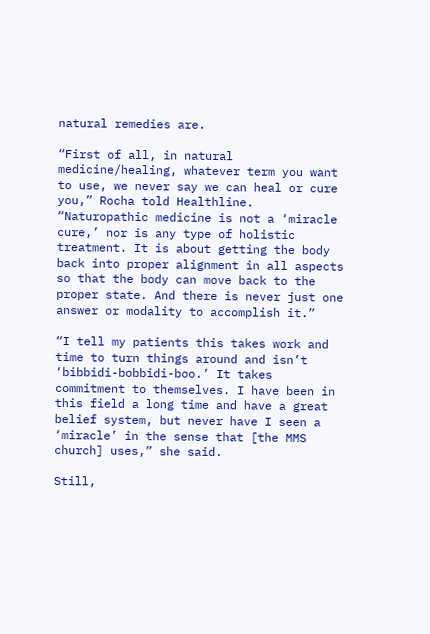natural remedies are.

“First of all, in natural medicine/healing, whatever term you want to use, we never say we can heal or cure you,” Rocha told Healthline. “Naturopathic medicine is not a ‘miracle cure,’ nor is any type of holistic treatment. It is about getting the body back into proper alignment in all aspects so that the body can move back to the proper state. And there is never just one answer or modality to accomplish it.”

“I tell my patients this takes work and time to turn things around and isn’t ‘bibbidi-bobbidi-boo.’ It takes commitment to themselves. I have been in this field a long time and have a great belief system, but never have I seen a ‘miracle’ in the sense that [the MMS church] uses,” she said.

Still,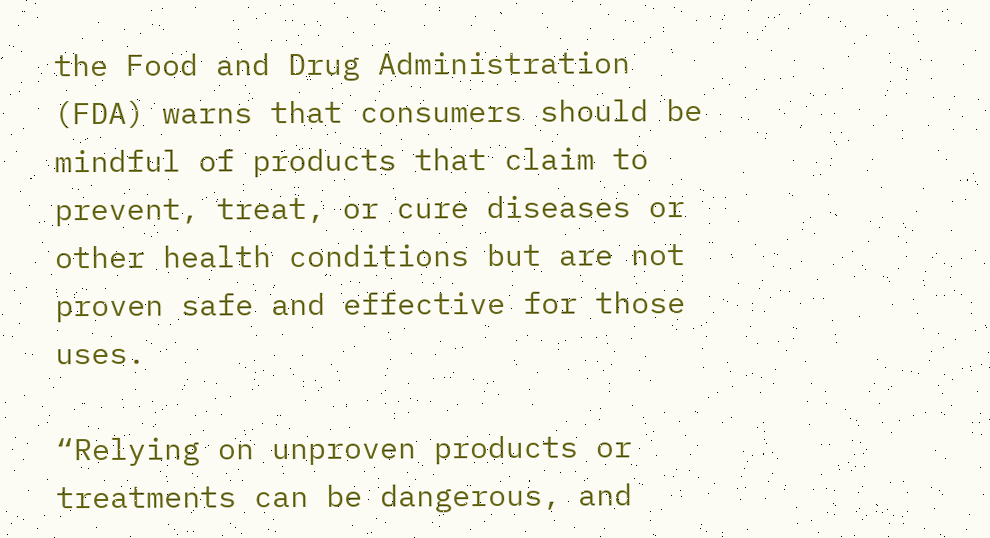the Food and Drug Administration (FDA) warns that consumers should be mindful of products that claim to prevent, treat, or cure diseases or other health conditions but are not proven safe and effective for those uses.

“Relying on unproven products or treatments can be dangerous, and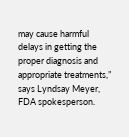may cause harmful delays in getting the proper diagnosis and appropriate treatments,” says Lyndsay Meyer, FDA spokesperson.